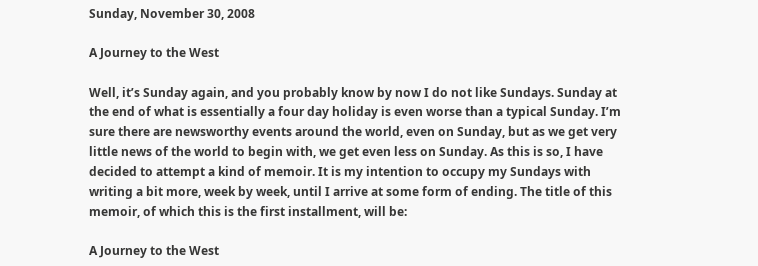Sunday, November 30, 2008

A Journey to the West

Well, it’s Sunday again, and you probably know by now I do not like Sundays. Sunday at the end of what is essentially a four day holiday is even worse than a typical Sunday. I’m sure there are newsworthy events around the world, even on Sunday, but as we get very little news of the world to begin with, we get even less on Sunday. As this is so, I have decided to attempt a kind of memoir. It is my intention to occupy my Sundays with writing a bit more, week by week, until I arrive at some form of ending. The title of this memoir, of which this is the first installment, will be:

A Journey to the West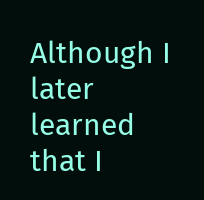Although I later learned that I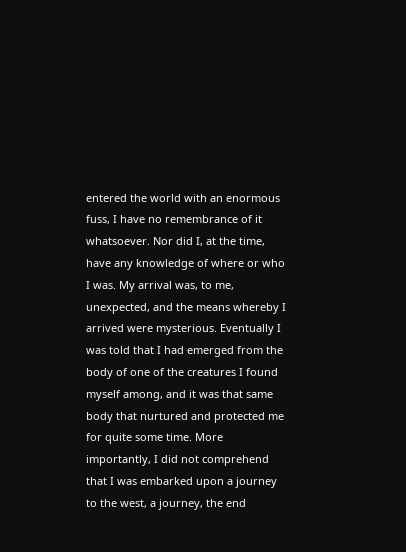entered the world with an enormous fuss, I have no remembrance of it whatsoever. Nor did I, at the time, have any knowledge of where or who I was. My arrival was, to me, unexpected, and the means whereby I arrived were mysterious. Eventually I was told that I had emerged from the body of one of the creatures I found myself among, and it was that same body that nurtured and protected me for quite some time. More importantly, I did not comprehend that I was embarked upon a journey to the west, a journey, the end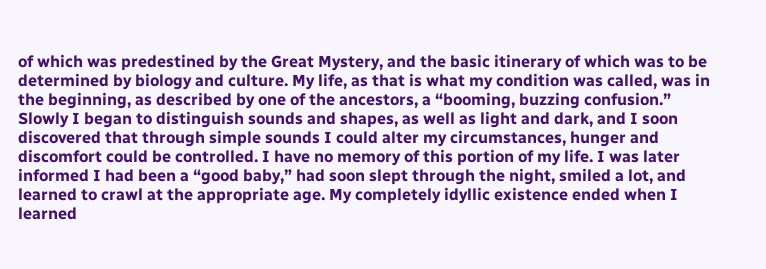of which was predestined by the Great Mystery, and the basic itinerary of which was to be determined by biology and culture. My life, as that is what my condition was called, was in the beginning, as described by one of the ancestors, a “booming, buzzing confusion.” Slowly I began to distinguish sounds and shapes, as well as light and dark, and I soon discovered that through simple sounds I could alter my circumstances, hunger and discomfort could be controlled. I have no memory of this portion of my life. I was later informed I had been a “good baby,” had soon slept through the night, smiled a lot, and learned to crawl at the appropriate age. My completely idyllic existence ended when I learned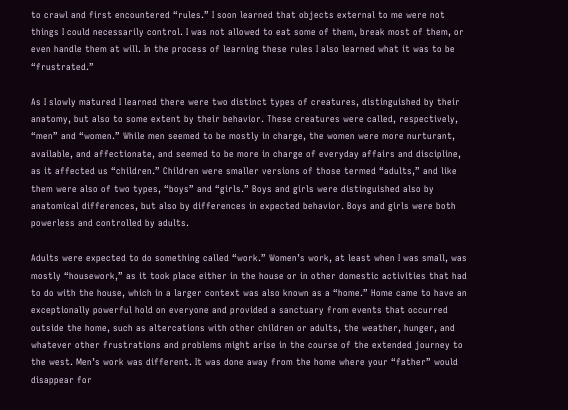to crawl and first encountered “rules.” I soon learned that objects external to me were not things I could necessarily control. I was not allowed to eat some of them, break most of them, or even handle them at will. In the process of learning these rules I also learned what it was to be “frustrated.”

As I slowly matured I learned there were two distinct types of creatures, distinguished by their anatomy, but also to some extent by their behavior. These creatures were called, respectively, “men” and “women.” While men seemed to be mostly in charge, the women were more nurturant, available, and affectionate, and seemed to be more in charge of everyday affairs and discipline, as it affected us “children.” Children were smaller versions of those termed “adults,” and like them were also of two types, “boys” and “girls.” Boys and girls were distinguished also by anatomical differences, but also by differences in expected behavior. Boys and girls were both powerless and controlled by adults.

Adults were expected to do something called “work.” Women’s work, at least when I was small, was mostly “housework,” as it took place either in the house or in other domestic activities that had to do with the house, which in a larger context was also known as a “home.” Home came to have an exceptionally powerful hold on everyone and provided a sanctuary from events that occurred outside the home, such as altercations with other children or adults, the weather, hunger, and whatever other frustrations and problems might arise in the course of the extended journey to the west. Men’s work was different. It was done away from the home where your “father” would disappear for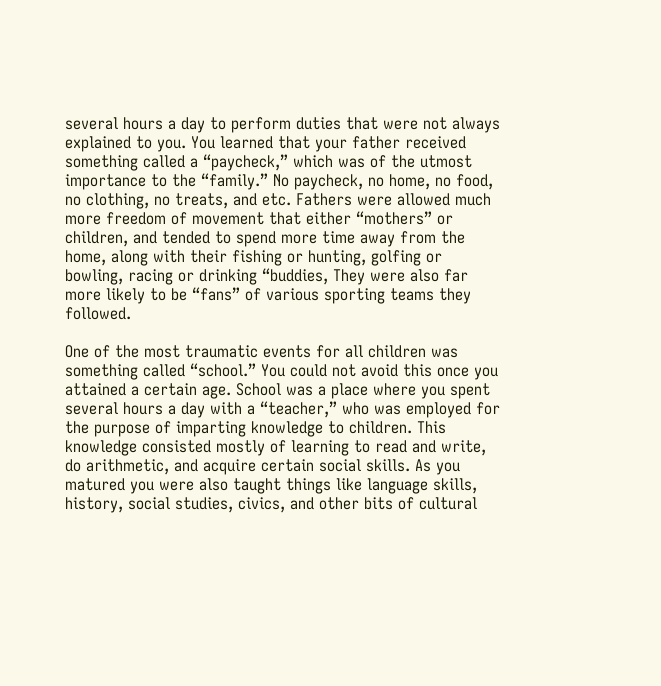several hours a day to perform duties that were not always explained to you. You learned that your father received something called a “paycheck,” which was of the utmost importance to the “family.” No paycheck, no home, no food, no clothing, no treats, and etc. Fathers were allowed much more freedom of movement that either “mothers” or children, and tended to spend more time away from the home, along with their fishing or hunting, golfing or bowling, racing or drinking “buddies, They were also far more likely to be “fans” of various sporting teams they followed.

One of the most traumatic events for all children was something called “school.” You could not avoid this once you attained a certain age. School was a place where you spent several hours a day with a “teacher,” who was employed for the purpose of imparting knowledge to children. This knowledge consisted mostly of learning to read and write, do arithmetic, and acquire certain social skills. As you matured you were also taught things like language skills, history, social studies, civics, and other bits of cultural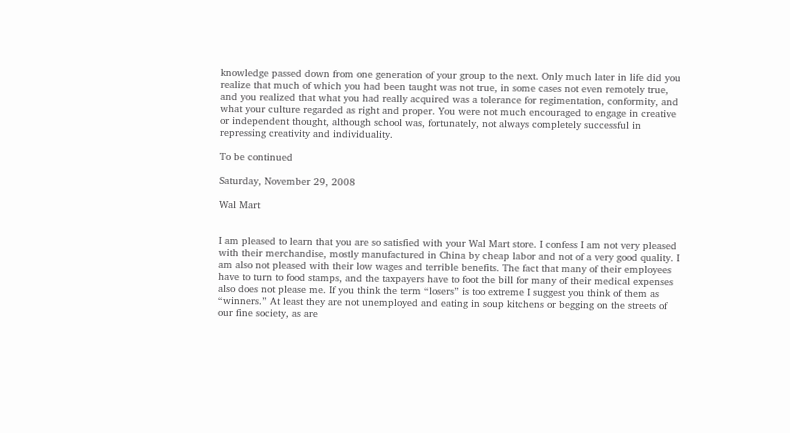knowledge passed down from one generation of your group to the next. Only much later in life did you realize that much of which you had been taught was not true, in some cases not even remotely true, and you realized that what you had really acquired was a tolerance for regimentation, conformity, and what your culture regarded as right and proper. You were not much encouraged to engage in creative or independent thought, although school was, fortunately, not always completely successful in repressing creativity and individuality.

To be continued

Saturday, November 29, 2008

Wal Mart


I am pleased to learn that you are so satisfied with your Wal Mart store. I confess I am not very pleased with their merchandise, mostly manufactured in China by cheap labor and not of a very good quality. I am also not pleased with their low wages and terrible benefits. The fact that many of their employees have to turn to food stamps, and the taxpayers have to foot the bill for many of their medical expenses also does not please me. If you think the term “losers” is too extreme I suggest you think of them as “winners.” At least they are not unemployed and eating in soup kitchens or begging on the streets of our fine society, as are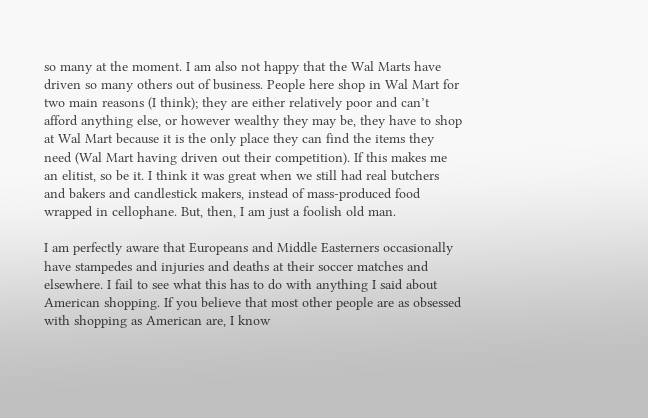so many at the moment. I am also not happy that the Wal Marts have driven so many others out of business. People here shop in Wal Mart for two main reasons (I think); they are either relatively poor and can’t afford anything else, or however wealthy they may be, they have to shop at Wal Mart because it is the only place they can find the items they need (Wal Mart having driven out their competition). If this makes me an elitist, so be it. I think it was great when we still had real butchers and bakers and candlestick makers, instead of mass-produced food wrapped in cellophane. But, then, I am just a foolish old man.

I am perfectly aware that Europeans and Middle Easterners occasionally have stampedes and injuries and deaths at their soccer matches and elsewhere. I fail to see what this has to do with anything I said about American shopping. If you believe that most other people are as obsessed with shopping as American are, I know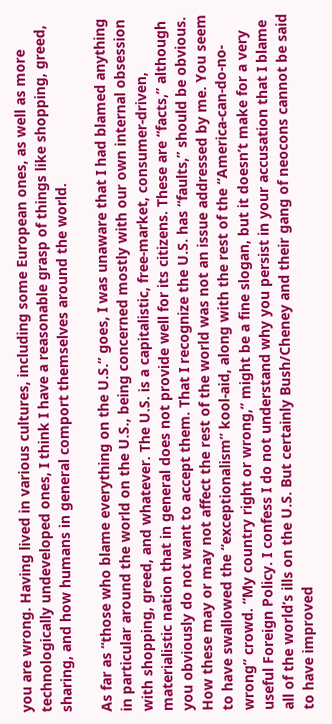you are wrong. Having lived in various cultures, including some European ones, as well as more technologically undeveloped ones, I think I have a reasonable grasp of things like shopping, greed, sharing, and how humans in general comport themselves around the world.

As far as “those who blame everything on the U.S.” goes, I was unaware that I had blamed anything in particular around the world on the U.S., being concerned mostly with our own internal obsession with shopping, greed, and whatever. The U.S. is a capitalistic, free-market, consumer-driven, materialistic nation that in general does not provide well for its citizens. These are “facts,” although you obviously do not want to accept them. That I recognize the U.S. has “faults,” should be obvious. How these may or may not affect the rest of the world was not an issue addressed by me. You seem to have swallowed the “exceptionalism” kool-aid, along with the rest of the “America-can-do-no-wrong” crowd. “My country right or wrong,” might be a fine slogan, but it doesn’t make for a very useful Foreign Policy. I confess I do not understand why you persist in your accusation that I blame all of the world’s ills on the U.S. But certainly Bush/Cheney and their gang of neocons cannot be said to have improved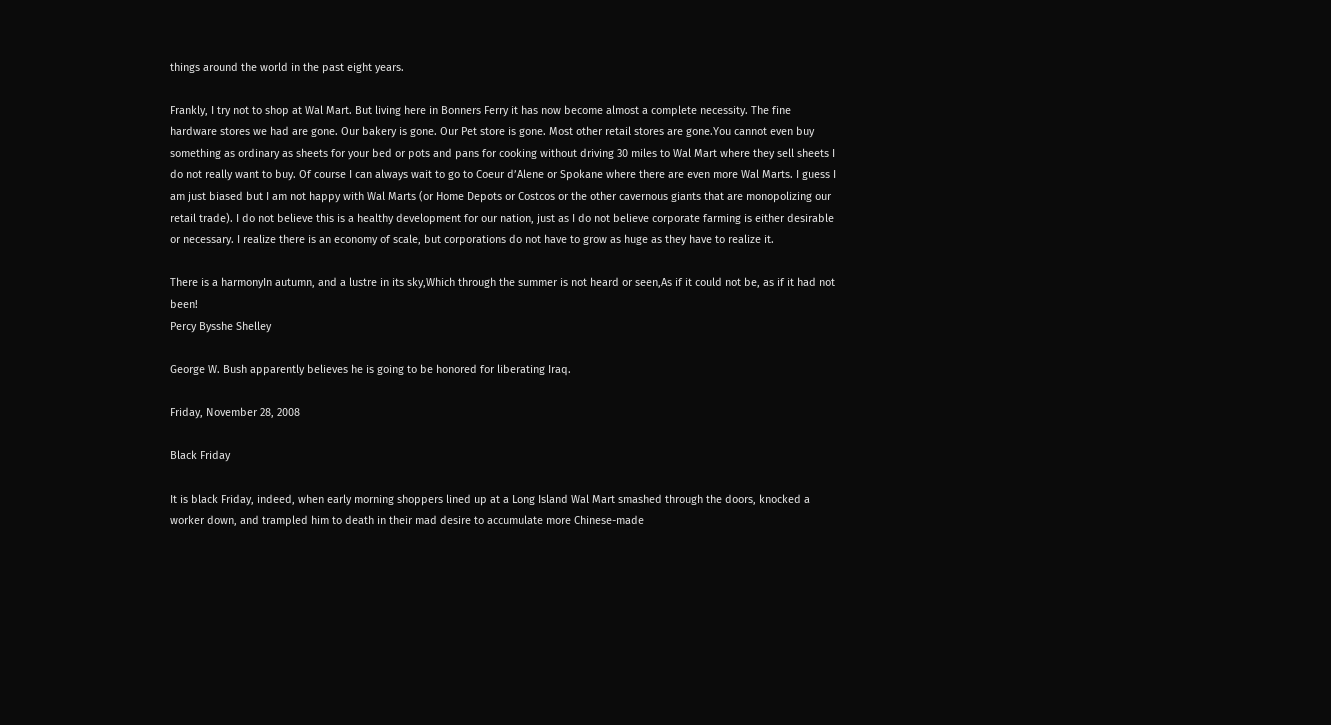things around the world in the past eight years.

Frankly, I try not to shop at Wal Mart. But living here in Bonners Ferry it has now become almost a complete necessity. The fine hardware stores we had are gone. Our bakery is gone. Our Pet store is gone. Most other retail stores are gone.You cannot even buy something as ordinary as sheets for your bed or pots and pans for cooking without driving 30 miles to Wal Mart where they sell sheets I do not really want to buy. Of course I can always wait to go to Coeur d’Alene or Spokane where there are even more Wal Marts. I guess I am just biased but I am not happy with Wal Marts (or Home Depots or Costcos or the other cavernous giants that are monopolizing our retail trade). I do not believe this is a healthy development for our nation, just as I do not believe corporate farming is either desirable or necessary. I realize there is an economy of scale, but corporations do not have to grow as huge as they have to realize it.

There is a harmonyIn autumn, and a lustre in its sky,Which through the summer is not heard or seen,As if it could not be, as if it had not been!
Percy Bysshe Shelley

George W. Bush apparently believes he is going to be honored for liberating Iraq.

Friday, November 28, 2008

Black Friday

It is black Friday, indeed, when early morning shoppers lined up at a Long Island Wal Mart smashed through the doors, knocked a worker down, and trampled him to death in their mad desire to accumulate more Chinese-made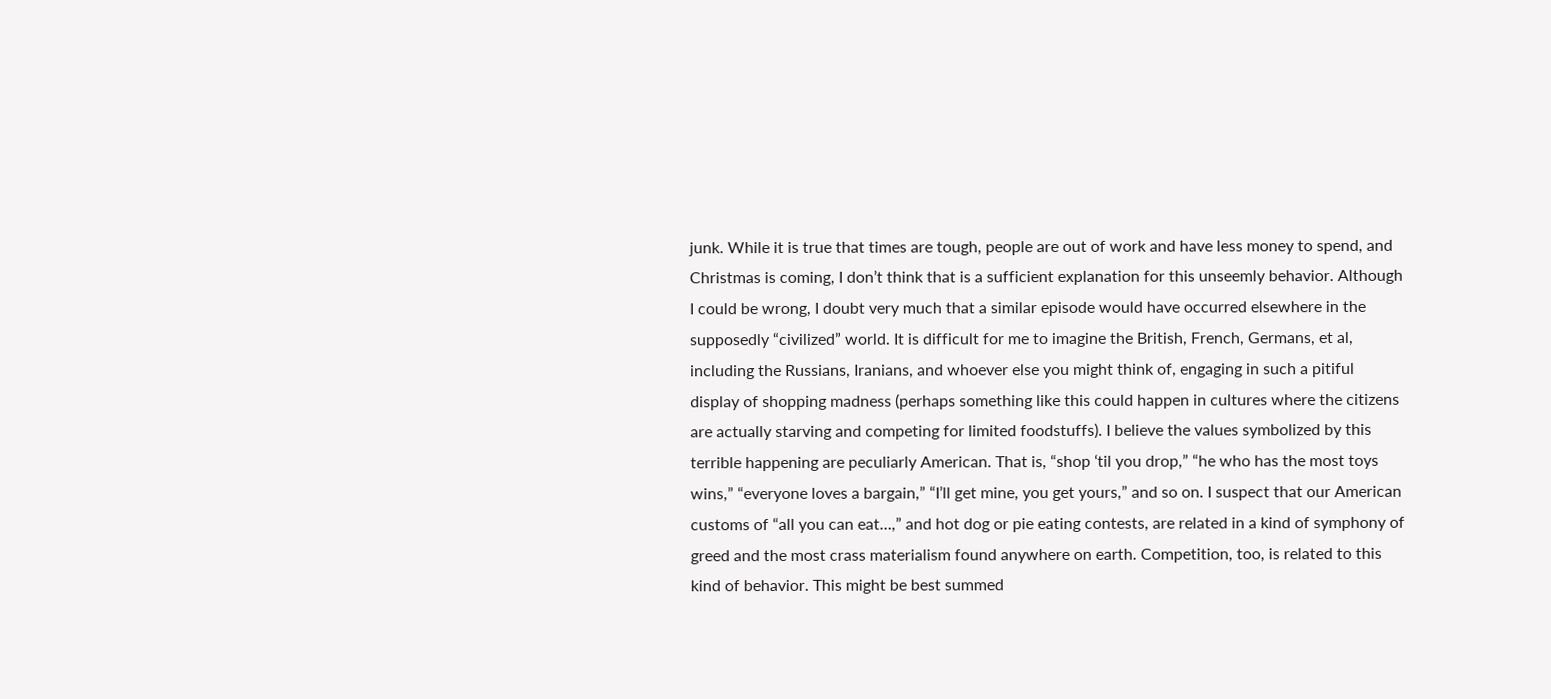junk. While it is true that times are tough, people are out of work and have less money to spend, and Christmas is coming, I don’t think that is a sufficient explanation for this unseemly behavior. Although I could be wrong, I doubt very much that a similar episode would have occurred elsewhere in the supposedly “civilized” world. It is difficult for me to imagine the British, French, Germans, et al, including the Russians, Iranians, and whoever else you might think of, engaging in such a pitiful display of shopping madness (perhaps something like this could happen in cultures where the citizens are actually starving and competing for limited foodstuffs). I believe the values symbolized by this terrible happening are peculiarly American. That is, “shop ‘til you drop,” “he who has the most toys wins,” “everyone loves a bargain,” “I’ll get mine, you get yours,” and so on. I suspect that our American customs of “all you can eat…,” and hot dog or pie eating contests, are related in a kind of symphony of greed and the most crass materialism found anywhere on earth. Competition, too, is related to this kind of behavior. This might be best summed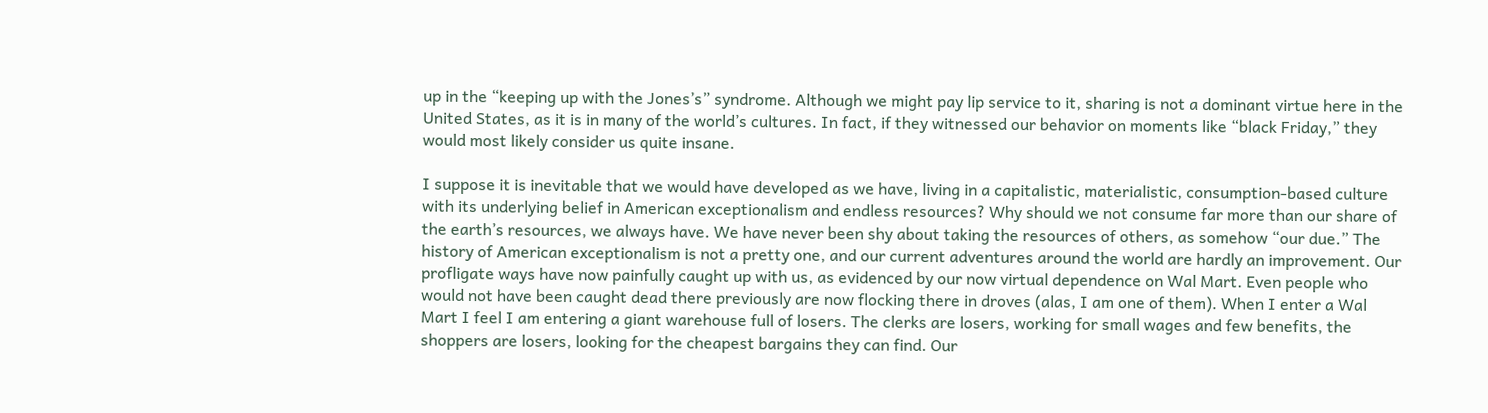up in the “keeping up with the Jones’s” syndrome. Although we might pay lip service to it, sharing is not a dominant virtue here in the United States, as it is in many of the world’s cultures. In fact, if they witnessed our behavior on moments like “black Friday,” they would most likely consider us quite insane.

I suppose it is inevitable that we would have developed as we have, living in a capitalistic, materialistic, consumption-based culture with its underlying belief in American exceptionalism and endless resources? Why should we not consume far more than our share of the earth’s resources, we always have. We have never been shy about taking the resources of others, as somehow “our due.” The history of American exceptionalism is not a pretty one, and our current adventures around the world are hardly an improvement. Our profligate ways have now painfully caught up with us, as evidenced by our now virtual dependence on Wal Mart. Even people who would not have been caught dead there previously are now flocking there in droves (alas, I am one of them). When I enter a Wal Mart I feel I am entering a giant warehouse full of losers. The clerks are losers, working for small wages and few benefits, the shoppers are losers, looking for the cheapest bargains they can find. Our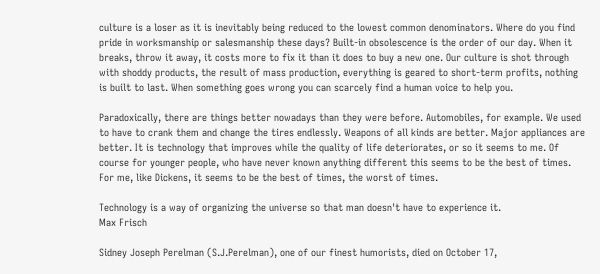culture is a loser as it is inevitably being reduced to the lowest common denominators. Where do you find pride in worksmanship or salesmanship these days? Built-in obsolescence is the order of our day. When it breaks, throw it away, it costs more to fix it than it does to buy a new one. Our culture is shot through with shoddy products, the result of mass production, everything is geared to short-term profits, nothing is built to last. When something goes wrong you can scarcely find a human voice to help you.

Paradoxically, there are things better nowadays than they were before. Automobiles, for example. We used to have to crank them and change the tires endlessly. Weapons of all kinds are better. Major appliances are better. It is technology that improves while the quality of life deteriorates, or so it seems to me. Of course for younger people, who have never known anything different this seems to be the best of times. For me, like Dickens, it seems to be the best of times, the worst of times.

Technology is a way of organizing the universe so that man doesn't have to experience it.
Max Frisch

Sidney Joseph Perelman (S.J.Perelman), one of our finest humorists, died on October 17,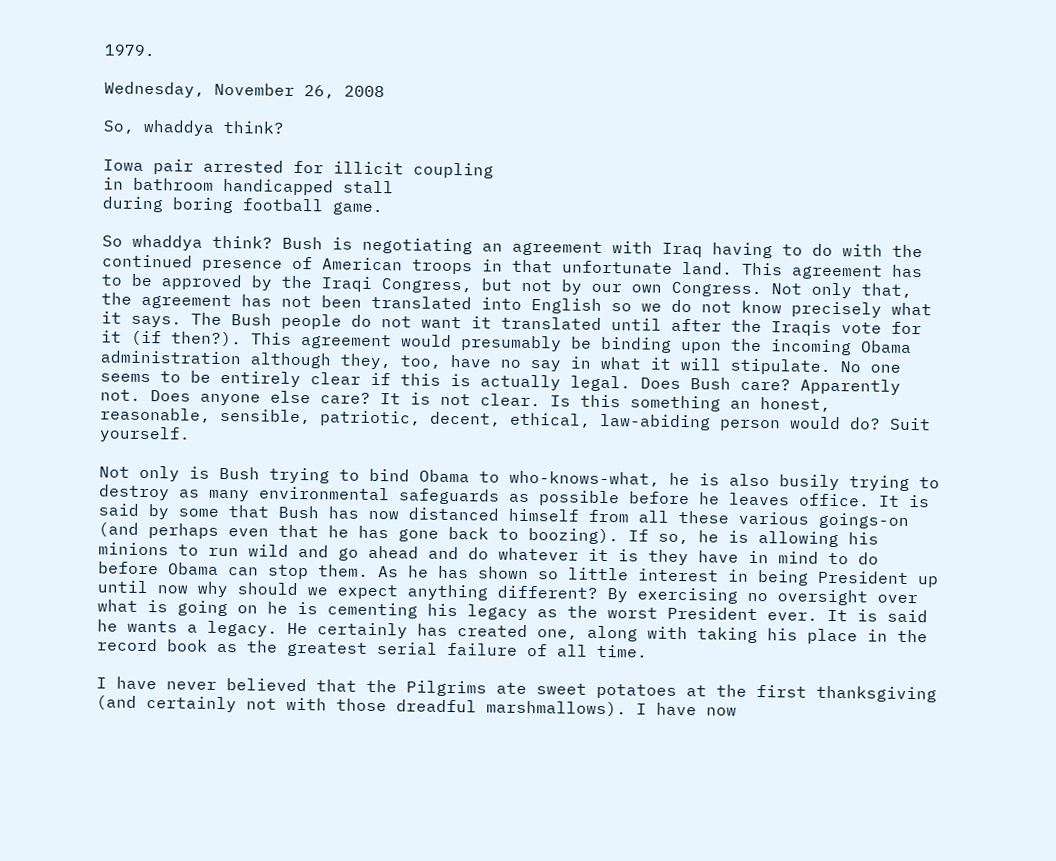1979.

Wednesday, November 26, 2008

So, whaddya think?

Iowa pair arrested for illicit coupling
in bathroom handicapped stall
during boring football game.

So whaddya think? Bush is negotiating an agreement with Iraq having to do with the continued presence of American troops in that unfortunate land. This agreement has to be approved by the Iraqi Congress, but not by our own Congress. Not only that, the agreement has not been translated into English so we do not know precisely what it says. The Bush people do not want it translated until after the Iraqis vote for it (if then?). This agreement would presumably be binding upon the incoming Obama administration although they, too, have no say in what it will stipulate. No one seems to be entirely clear if this is actually legal. Does Bush care? Apparently not. Does anyone else care? It is not clear. Is this something an honest, reasonable, sensible, patriotic, decent, ethical, law-abiding person would do? Suit yourself.

Not only is Bush trying to bind Obama to who-knows-what, he is also busily trying to destroy as many environmental safeguards as possible before he leaves office. It is said by some that Bush has now distanced himself from all these various goings-on (and perhaps even that he has gone back to boozing). If so, he is allowing his minions to run wild and go ahead and do whatever it is they have in mind to do before Obama can stop them. As he has shown so little interest in being President up until now why should we expect anything different? By exercising no oversight over what is going on he is cementing his legacy as the worst President ever. It is said he wants a legacy. He certainly has created one, along with taking his place in the record book as the greatest serial failure of all time.

I have never believed that the Pilgrims ate sweet potatoes at the first thanksgiving (and certainly not with those dreadful marshmallows). I have now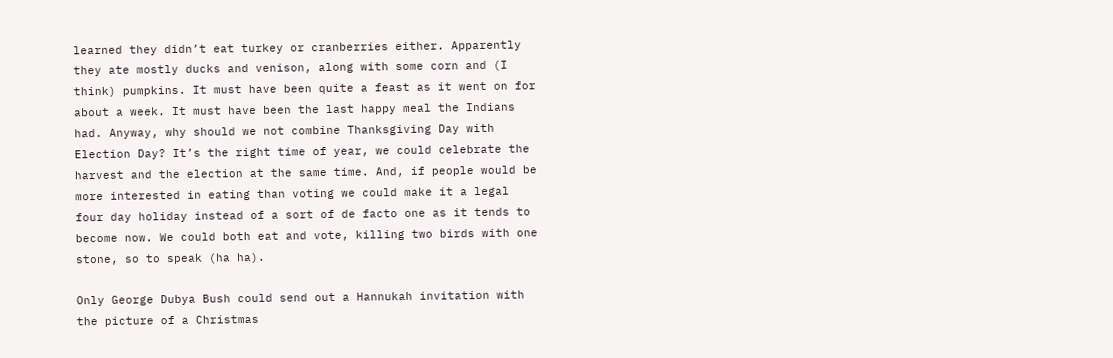learned they didn’t eat turkey or cranberries either. Apparently they ate mostly ducks and venison, along with some corn and (I think) pumpkins. It must have been quite a feast as it went on for about a week. It must have been the last happy meal the Indians had. Anyway, why should we not combine Thanksgiving Day with Election Day? It’s the right time of year, we could celebrate the harvest and the election at the same time. And, if people would be more interested in eating than voting we could make it a legal four day holiday instead of a sort of de facto one as it tends to become now. We could both eat and vote, killing two birds with one stone, so to speak (ha ha).

Only George Dubya Bush could send out a Hannukah invitation with the picture of a Christmas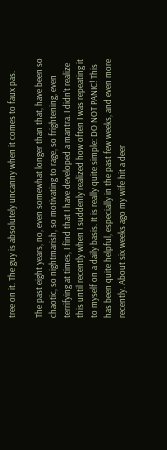tree on it. The guy is absolutely uncanny when it comes to faux pas.

The past eight years, no, even somewhat longer than that, have been so chaotic, so nightmarish, so motivating to rage, so frightening, even terrifying at times, I find that I have developed a mantra. I didn’t realize this until recently when I suddenly realized how often I was repeating it to myself on a daily basis. It is really quite simple: DO NOT PANIC! This has been quite helpful, especially in the past few weeks, and even more recently. About six weeks ago my wife hit a deer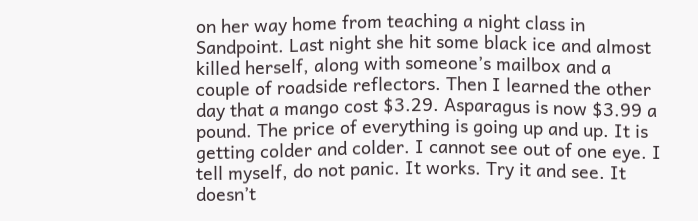on her way home from teaching a night class in Sandpoint. Last night she hit some black ice and almost killed herself, along with someone’s mailbox and a couple of roadside reflectors. Then I learned the other day that a mango cost $3.29. Asparagus is now $3.99 a pound. The price of everything is going up and up. It is getting colder and colder. I cannot see out of one eye. I tell myself, do not panic. It works. Try it and see. It doesn’t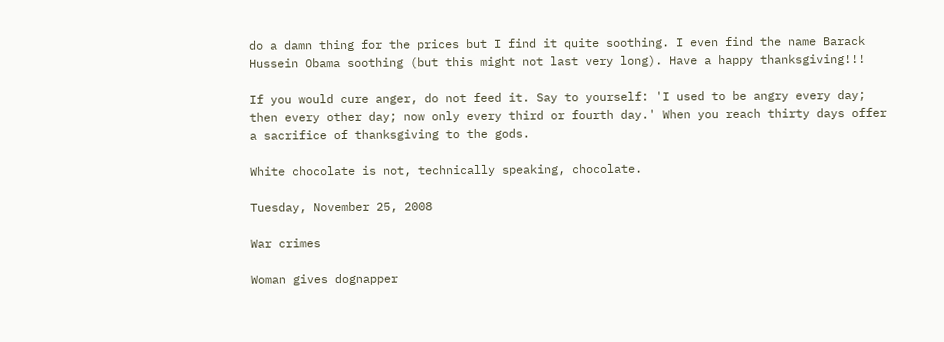do a damn thing for the prices but I find it quite soothing. I even find the name Barack Hussein Obama soothing (but this might not last very long). Have a happy thanksgiving!!!

If you would cure anger, do not feed it. Say to yourself: 'I used to be angry every day; then every other day; now only every third or fourth day.' When you reach thirty days offer a sacrifice of thanksgiving to the gods.

White chocolate is not, technically speaking, chocolate.

Tuesday, November 25, 2008

War crimes

Woman gives dognapper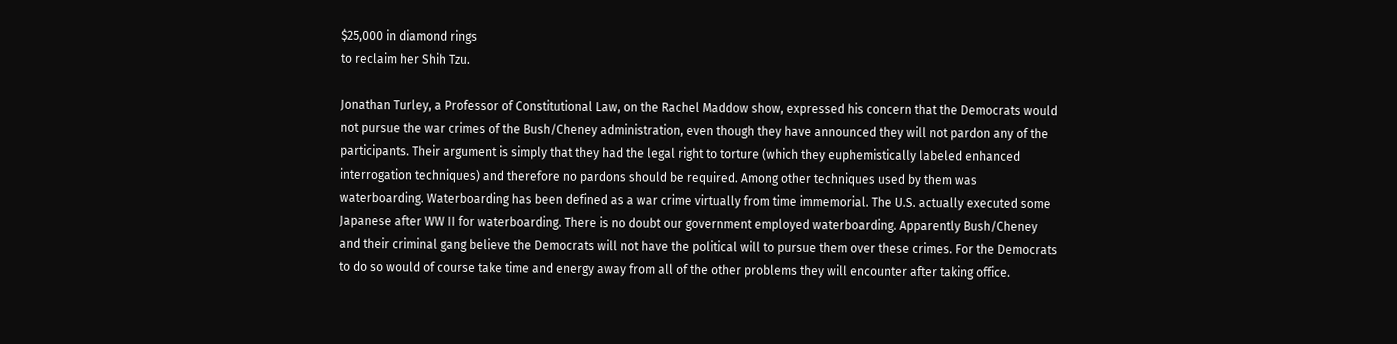$25,000 in diamond rings
to reclaim her Shih Tzu.

Jonathan Turley, a Professor of Constitutional Law, on the Rachel Maddow show, expressed his concern that the Democrats would not pursue the war crimes of the Bush/Cheney administration, even though they have announced they will not pardon any of the participants. Their argument is simply that they had the legal right to torture (which they euphemistically labeled enhanced interrogation techniques) and therefore no pardons should be required. Among other techniques used by them was waterboarding. Waterboarding has been defined as a war crime virtually from time immemorial. The U.S. actually executed some Japanese after WW II for waterboarding. There is no doubt our government employed waterboarding. Apparently Bush/Cheney and their criminal gang believe the Democrats will not have the political will to pursue them over these crimes. For the Democrats to do so would of course take time and energy away from all of the other problems they will encounter after taking office.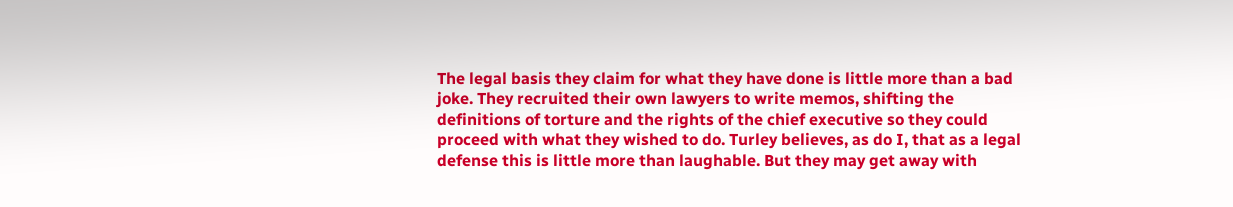The legal basis they claim for what they have done is little more than a bad joke. They recruited their own lawyers to write memos, shifting the definitions of torture and the rights of the chief executive so they could proceed with what they wished to do. Turley believes, as do I, that as a legal defense this is little more than laughable. But they may get away with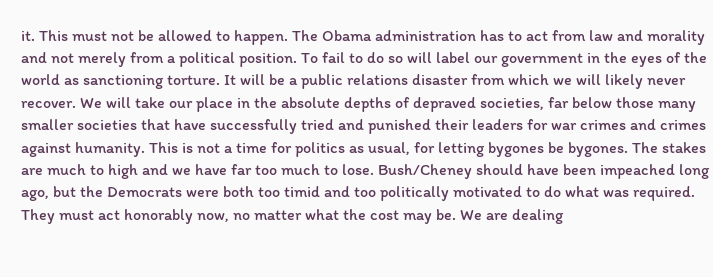it. This must not be allowed to happen. The Obama administration has to act from law and morality and not merely from a political position. To fail to do so will label our government in the eyes of the world as sanctioning torture. It will be a public relations disaster from which we will likely never recover. We will take our place in the absolute depths of depraved societies, far below those many smaller societies that have successfully tried and punished their leaders for war crimes and crimes against humanity. This is not a time for politics as usual, for letting bygones be bygones. The stakes are much to high and we have far too much to lose. Bush/Cheney should have been impeached long ago, but the Democrats were both too timid and too politically motivated to do what was required. They must act honorably now, no matter what the cost may be. We are dealing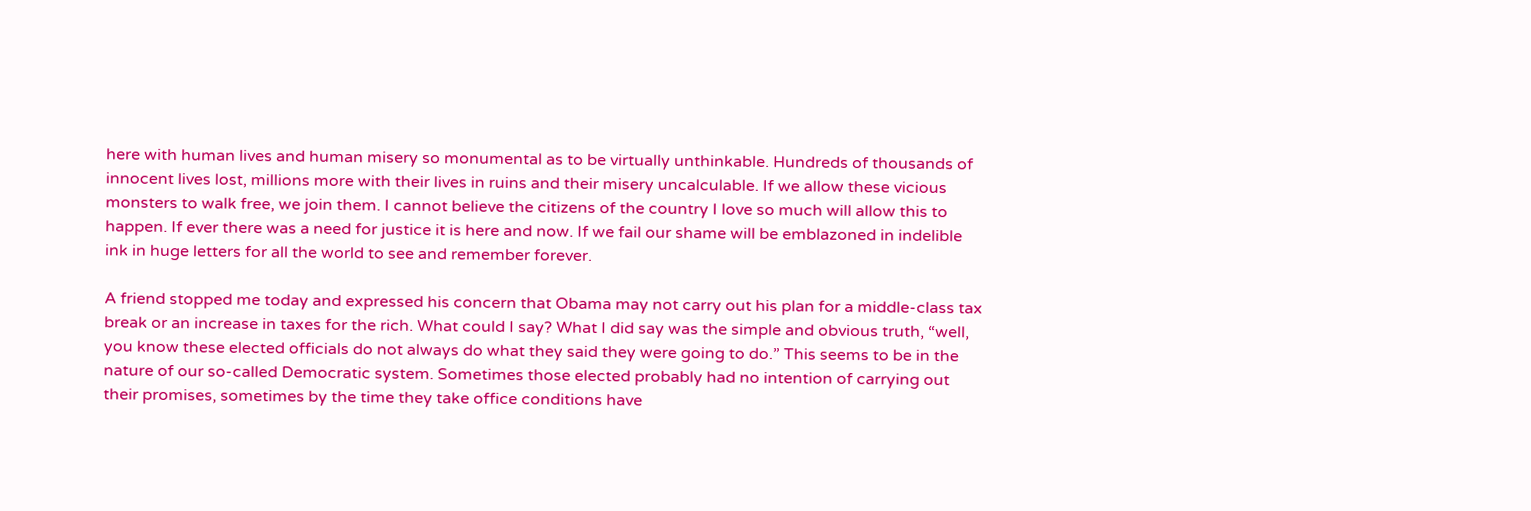here with human lives and human misery so monumental as to be virtually unthinkable. Hundreds of thousands of innocent lives lost, millions more with their lives in ruins and their misery uncalculable. If we allow these vicious monsters to walk free, we join them. I cannot believe the citizens of the country I love so much will allow this to happen. If ever there was a need for justice it is here and now. If we fail our shame will be emblazoned in indelible ink in huge letters for all the world to see and remember forever.

A friend stopped me today and expressed his concern that Obama may not carry out his plan for a middle-class tax break or an increase in taxes for the rich. What could I say? What I did say was the simple and obvious truth, “well, you know these elected officials do not always do what they said they were going to do.” This seems to be in the nature of our so-called Democratic system. Sometimes those elected probably had no intention of carrying out their promises, sometimes by the time they take office conditions have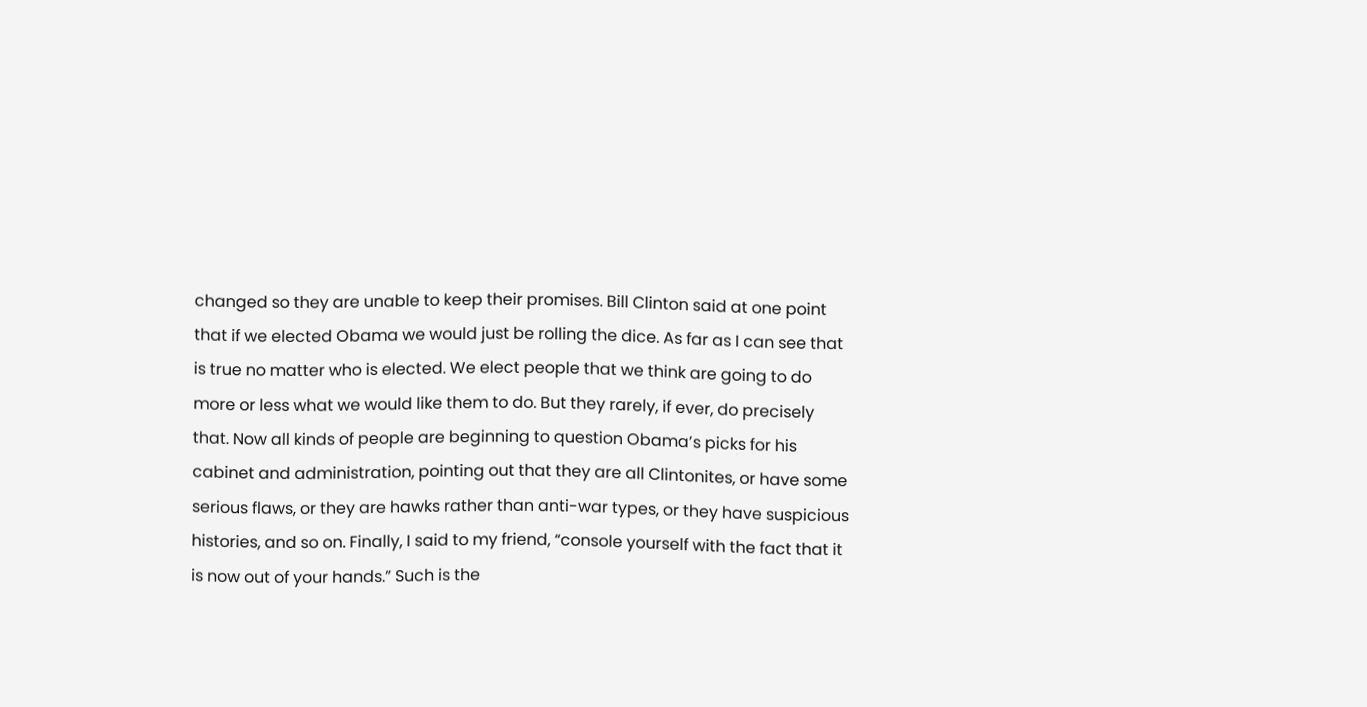changed so they are unable to keep their promises. Bill Clinton said at one point that if we elected Obama we would just be rolling the dice. As far as I can see that is true no matter who is elected. We elect people that we think are going to do more or less what we would like them to do. But they rarely, if ever, do precisely that. Now all kinds of people are beginning to question Obama’s picks for his cabinet and administration, pointing out that they are all Clintonites, or have some serious flaws, or they are hawks rather than anti-war types, or they have suspicious histories, and so on. Finally, I said to my friend, “console yourself with the fact that it is now out of your hands.” Such is the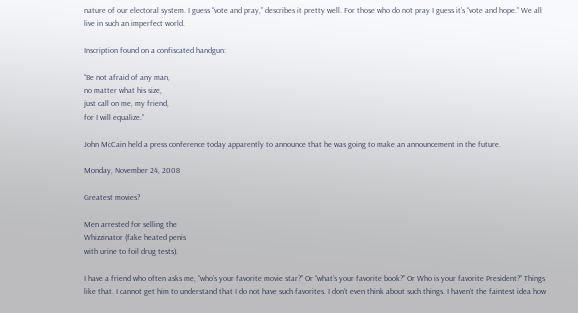nature of our electoral system. I guess “vote and pray,” describes it pretty well. For those who do not pray I guess it’s “vote and hope.” We all live in such an imperfect world.

Inscription found on a confiscated handgun:

“Be not afraid of any man,
no matter what his size,
just call on me, my friend,
for I will equalize.”

John McCain held a press conference today apparently to announce that he was going to make an announcement in the future.

Monday, November 24, 2008

Greatest movies?

Men arrested for selling the
Whizzinator (fake heated penis
with urine to foil drug tests).

I have a friend who often asks me, “who’s your favorite movie star?” Or “what’s your favorite book?” Or Who is your favorite President?” Things like that. I cannot get him to understand that I do not have such favorites. I don’t even think about such things. I haven’t the faintest idea how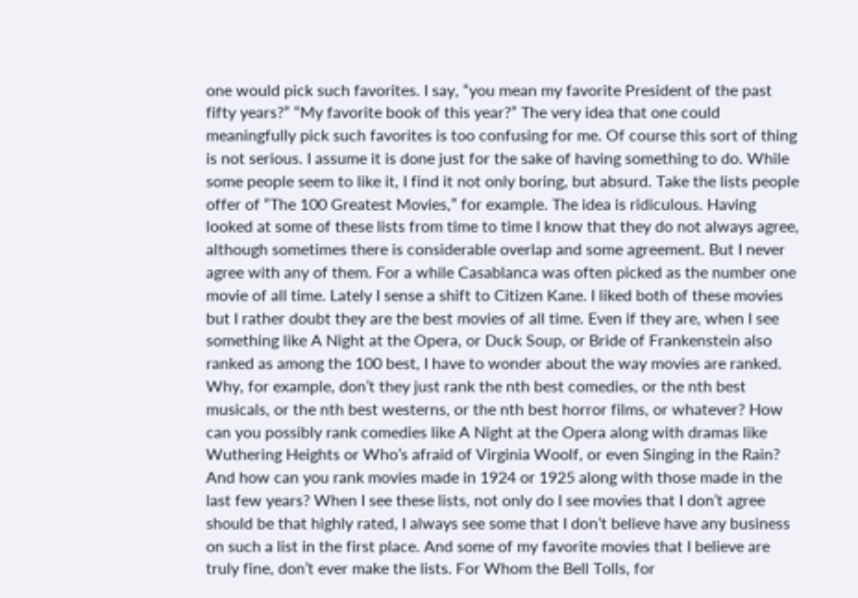one would pick such favorites. I say, “you mean my favorite President of the past fifty years?” “My favorite book of this year?” The very idea that one could meaningfully pick such favorites is too confusing for me. Of course this sort of thing is not serious. I assume it is done just for the sake of having something to do. While some people seem to like it, I find it not only boring, but absurd. Take the lists people offer of “The 100 Greatest Movies,” for example. The idea is ridiculous. Having looked at some of these lists from time to time I know that they do not always agree, although sometimes there is considerable overlap and some agreement. But I never agree with any of them. For a while Casablanca was often picked as the number one movie of all time. Lately I sense a shift to Citizen Kane. I liked both of these movies but I rather doubt they are the best movies of all time. Even if they are, when I see something like A Night at the Opera, or Duck Soup, or Bride of Frankenstein also ranked as among the 100 best, I have to wonder about the way movies are ranked. Why, for example, don’t they just rank the nth best comedies, or the nth best musicals, or the nth best westerns, or the nth best horror films, or whatever? How can you possibly rank comedies like A Night at the Opera along with dramas like Wuthering Heights or Who’s afraid of Virginia Woolf, or even Singing in the Rain? And how can you rank movies made in 1924 or 1925 along with those made in the last few years? When I see these lists, not only do I see movies that I don’t agree should be that highly rated, I always see some that I don’t believe have any business on such a list in the first place. And some of my favorite movies that I believe are truly fine, don’t ever make the lists. For Whom the Bell Tolls, for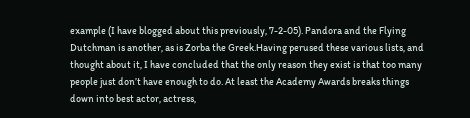example (I have blogged about this previously, 7-2-05). Pandora and the Flying Dutchman is another, as is Zorba the Greek.Having perused these various lists, and thought about it, I have concluded that the only reason they exist is that too many people just don’t have enough to do. At least the Academy Awards breaks things down into best actor, actress,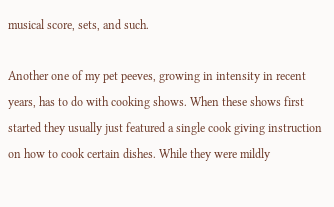musical score, sets, and such.

Another one of my pet peeves, growing in intensity in recent years, has to do with cooking shows. When these shows first started they usually just featured a single cook giving instruction on how to cook certain dishes. While they were mildly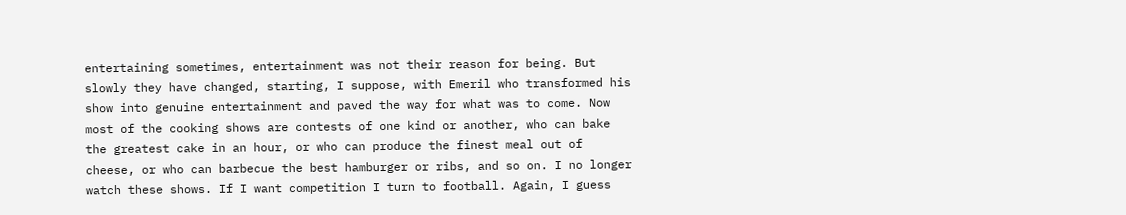entertaining sometimes, entertainment was not their reason for being. But slowly they have changed, starting, I suppose, with Emeril who transformed his show into genuine entertainment and paved the way for what was to come. Now most of the cooking shows are contests of one kind or another, who can bake the greatest cake in an hour, or who can produce the finest meal out of cheese, or who can barbecue the best hamburger or ribs, and so on. I no longer watch these shows. If I want competition I turn to football. Again, I guess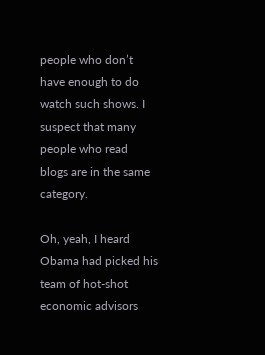people who don’t have enough to do watch such shows. I suspect that many people who read blogs are in the same category.

Oh, yeah, I heard Obama had picked his team of hot-shot economic advisors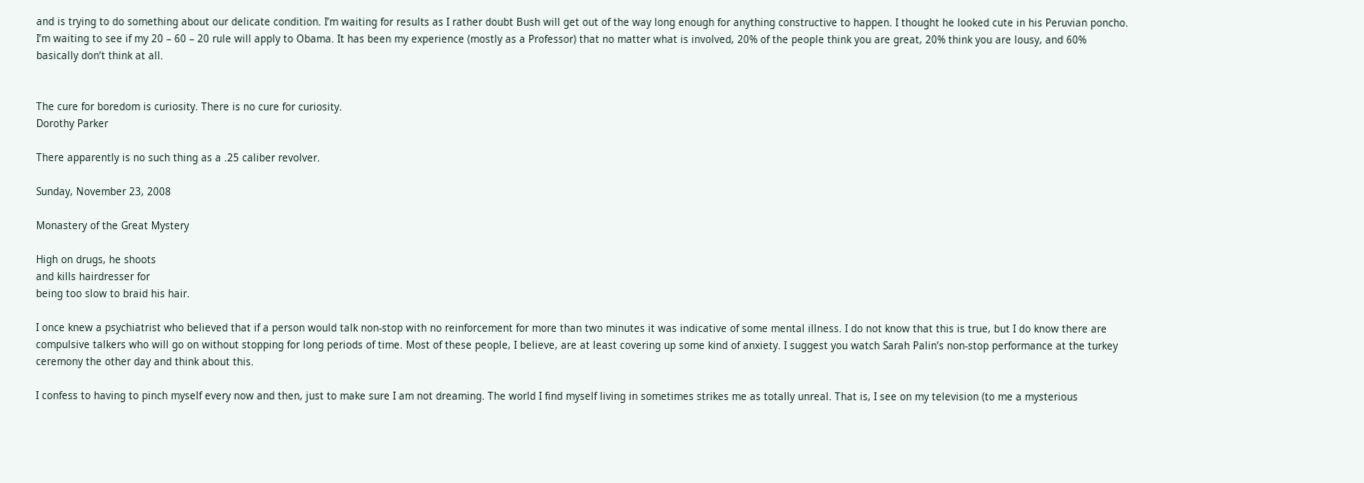and is trying to do something about our delicate condition. I’m waiting for results as I rather doubt Bush will get out of the way long enough for anything constructive to happen. I thought he looked cute in his Peruvian poncho. I’m waiting to see if my 20 – 60 – 20 rule will apply to Obama. It has been my experience (mostly as a Professor) that no matter what is involved, 20% of the people think you are great, 20% think you are lousy, and 60% basically don’t think at all.


The cure for boredom is curiosity. There is no cure for curiosity.
Dorothy Parker

There apparently is no such thing as a .25 caliber revolver.

Sunday, November 23, 2008

Monastery of the Great Mystery

High on drugs, he shoots
and kills hairdresser for
being too slow to braid his hair.

I once knew a psychiatrist who believed that if a person would talk non-stop with no reinforcement for more than two minutes it was indicative of some mental illness. I do not know that this is true, but I do know there are compulsive talkers who will go on without stopping for long periods of time. Most of these people, I believe, are at least covering up some kind of anxiety. I suggest you watch Sarah Palin’s non-stop performance at the turkey ceremony the other day and think about this.

I confess to having to pinch myself every now and then, just to make sure I am not dreaming. The world I find myself living in sometimes strikes me as totally unreal. That is, I see on my television (to me a mysterious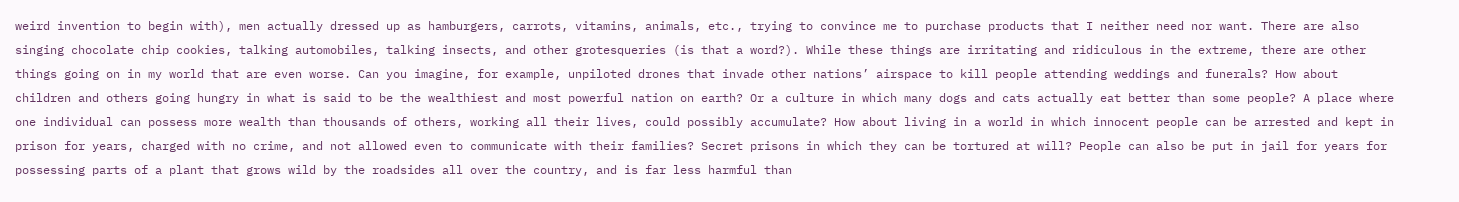weird invention to begin with), men actually dressed up as hamburgers, carrots, vitamins, animals, etc., trying to convince me to purchase products that I neither need nor want. There are also singing chocolate chip cookies, talking automobiles, talking insects, and other grotesqueries (is that a word?). While these things are irritating and ridiculous in the extreme, there are other things going on in my world that are even worse. Can you imagine, for example, unpiloted drones that invade other nations’ airspace to kill people attending weddings and funerals? How about children and others going hungry in what is said to be the wealthiest and most powerful nation on earth? Or a culture in which many dogs and cats actually eat better than some people? A place where one individual can possess more wealth than thousands of others, working all their lives, could possibly accumulate? How about living in a world in which innocent people can be arrested and kept in prison for years, charged with no crime, and not allowed even to communicate with their families? Secret prisons in which they can be tortured at will? People can also be put in jail for years for possessing parts of a plant that grows wild by the roadsides all over the country, and is far less harmful than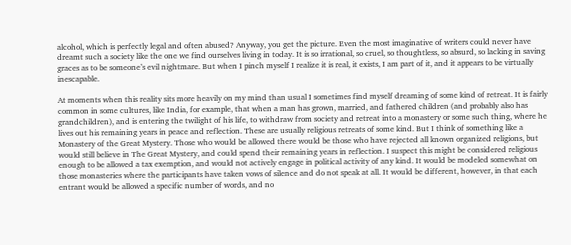alcohol, which is perfectly legal and often abused? Anyway, you get the picture. Even the most imaginative of writers could never have dreamt such a society like the one we find ourselves living in today. It is so irrational, so cruel, so thoughtless, so absurd, so lacking in saving graces as to be someone’s evil nightmare. But when I pinch myself I realize it is real, it exists, I am part of it, and it appears to be virtually inescapable.

At moments when this reality sits more heavily on my mind than usual I sometimes find myself dreaming of some kind of retreat. It is fairly common in some cultures, like India, for example, that when a man has grown, married, and fathered children (and probably also has grandchildren), and is entering the twilight of his life, to withdraw from society and retreat into a monastery or some such thing, where he lives out his remaining years in peace and reflection. These are usually religious retreats of some kind. But I think of something like a Monastery of the Great Mystery. Those who would be allowed there would be those who have rejected all known organized religions, but would still believe in The Great Mystery, and could spend their remaining years in reflection. I suspect this might be considered religious enough to be allowed a tax exemption, and would not actively engage in political activity of any kind. It would be modeled somewhat on those monasteries where the participants have taken vows of silence and do not speak at all. It would be different, however, in that each entrant would be allowed a specific number of words, and no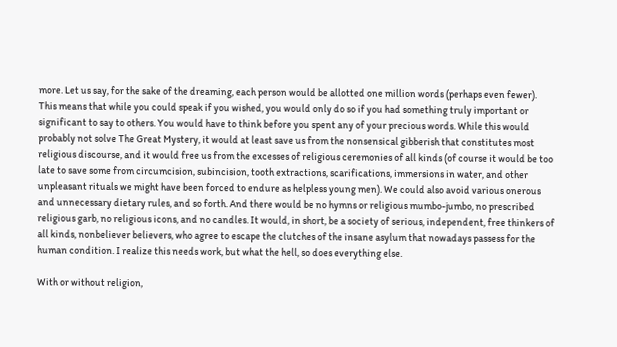more. Let us say, for the sake of the dreaming, each person would be allotted one million words (perhaps even fewer). This means that while you could speak if you wished, you would only do so if you had something truly important or significant to say to others. You would have to think before you spent any of your precious words. While this would probably not solve The Great Mystery, it would at least save us from the nonsensical gibberish that constitutes most religious discourse, and it would free us from the excesses of religious ceremonies of all kinds (of course it would be too late to save some from circumcision, subincision, tooth extractions, scarifications, immersions in water, and other unpleasant rituals we might have been forced to endure as helpless young men). We could also avoid various onerous and unnecessary dietary rules, and so forth. And there would be no hymns or religious mumbo-jumbo, no prescribed religious garb, no religious icons, and no candles. It would, in short, be a society of serious, independent, free thinkers of all kinds, nonbeliever believers, who agree to escape the clutches of the insane asylum that nowadays passess for the human condition. I realize this needs work, but what the hell, so does everything else.

With or without religion,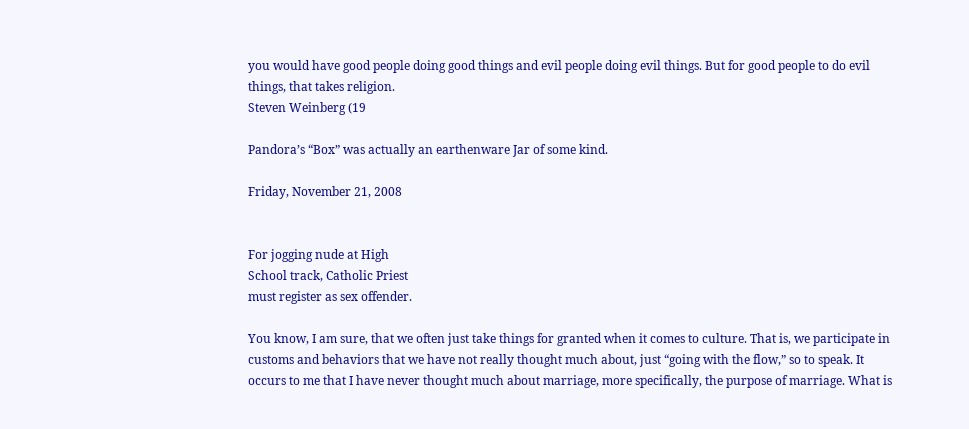you would have good people doing good things and evil people doing evil things. But for good people to do evil things, that takes religion.
Steven Weinberg (19

Pandora’s “Box” was actually an earthenware Jar of some kind.

Friday, November 21, 2008


For jogging nude at High
School track, Catholic Priest
must register as sex offender.

You know, I am sure, that we often just take things for granted when it comes to culture. That is, we participate in customs and behaviors that we have not really thought much about, just “going with the flow,” so to speak. It occurs to me that I have never thought much about marriage, more specifically, the purpose of marriage. What is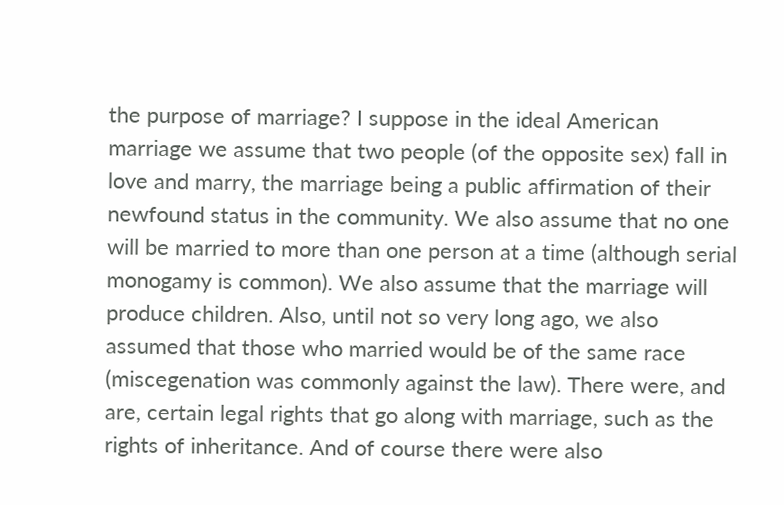the purpose of marriage? I suppose in the ideal American marriage we assume that two people (of the opposite sex) fall in love and marry, the marriage being a public affirmation of their newfound status in the community. We also assume that no one will be married to more than one person at a time (although serial monogamy is common). We also assume that the marriage will produce children. Also, until not so very long ago, we also assumed that those who married would be of the same race (miscegenation was commonly against the law). There were, and are, certain legal rights that go along with marriage, such as the rights of inheritance. And of course there were also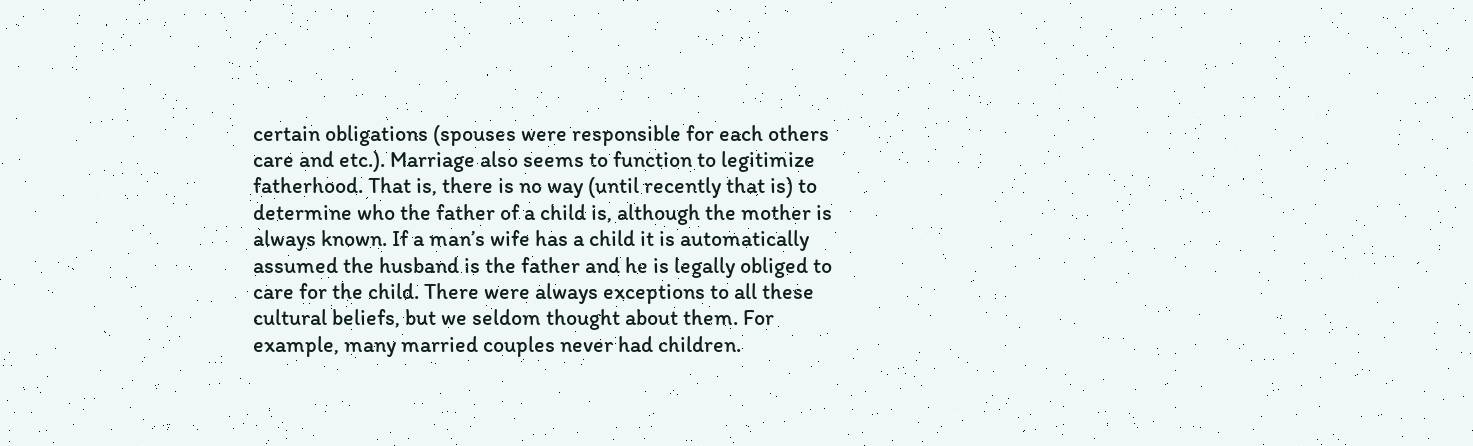certain obligations (spouses were responsible for each others care and etc.). Marriage also seems to function to legitimize fatherhood. That is, there is no way (until recently that is) to determine who the father of a child is, although the mother is always known. If a man’s wife has a child it is automatically assumed the husband is the father and he is legally obliged to care for the child. There were always exceptions to all these cultural beliefs, but we seldom thought about them. For example, many married couples never had children.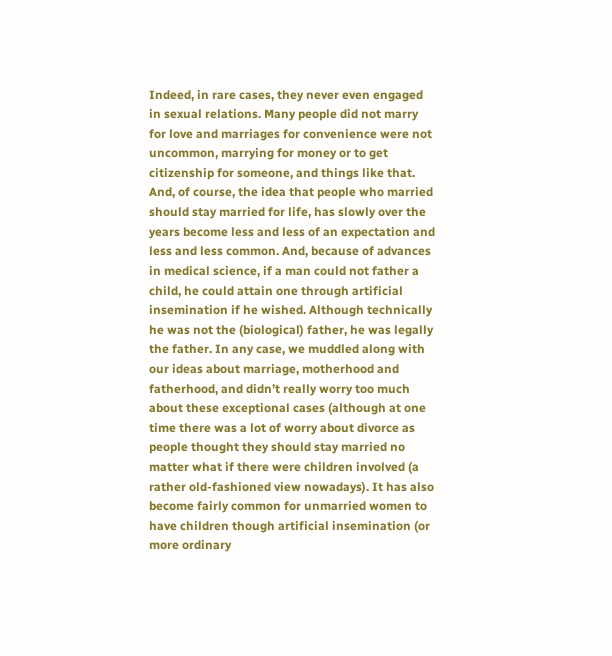Indeed, in rare cases, they never even engaged in sexual relations. Many people did not marry for love and marriages for convenience were not uncommon, marrying for money or to get citizenship for someone, and things like that. And, of course, the idea that people who married should stay married for life, has slowly over the years become less and less of an expectation and less and less common. And, because of advances in medical science, if a man could not father a child, he could attain one through artificial insemination if he wished. Although technically he was not the (biological) father, he was legally the father. In any case, we muddled along with our ideas about marriage, motherhood and fatherhood, and didn’t really worry too much about these exceptional cases (although at one time there was a lot of worry about divorce as people thought they should stay married no matter what if there were children involved (a rather old-fashioned view nowadays). It has also become fairly common for unmarried women to have children though artificial insemination (or more ordinary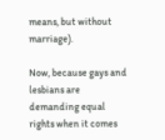means, but without marriage).

Now, because gays and lesbians are demanding equal rights when it comes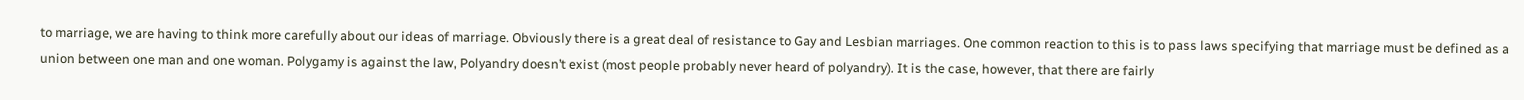to marriage, we are having to think more carefully about our ideas of marriage. Obviously there is a great deal of resistance to Gay and Lesbian marriages. One common reaction to this is to pass laws specifying that marriage must be defined as a union between one man and one woman. Polygamy is against the law, Polyandry doesn’t exist (most people probably never heard of polyandry). It is the case, however, that there are fairly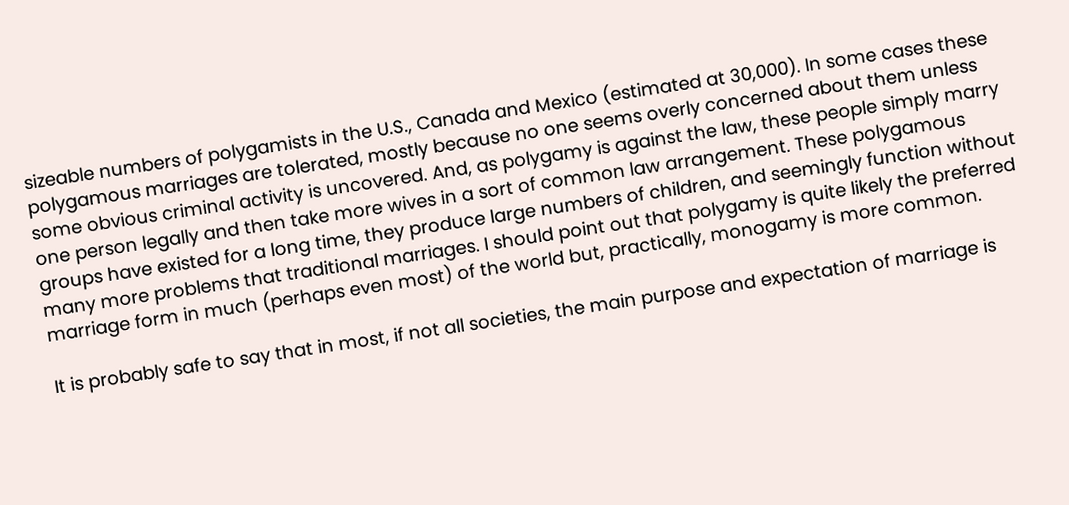sizeable numbers of polygamists in the U.S., Canada and Mexico (estimated at 30,000). In some cases these polygamous marriages are tolerated, mostly because no one seems overly concerned about them unless some obvious criminal activity is uncovered. And, as polygamy is against the law, these people simply marry one person legally and then take more wives in a sort of common law arrangement. These polygamous groups have existed for a long time, they produce large numbers of children, and seemingly function without many more problems that traditional marriages. I should point out that polygamy is quite likely the preferred marriage form in much (perhaps even most) of the world but, practically, monogamy is more common.

It is probably safe to say that in most, if not all societies, the main purpose and expectation of marriage is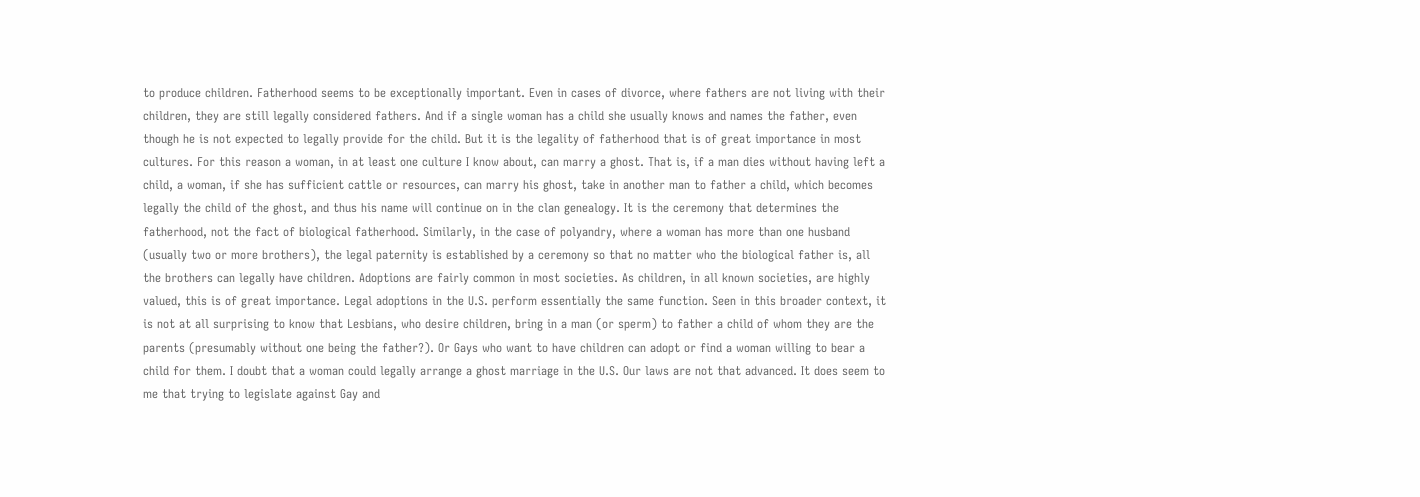to produce children. Fatherhood seems to be exceptionally important. Even in cases of divorce, where fathers are not living with their children, they are still legally considered fathers. And if a single woman has a child she usually knows and names the father, even though he is not expected to legally provide for the child. But it is the legality of fatherhood that is of great importance in most cultures. For this reason a woman, in at least one culture I know about, can marry a ghost. That is, if a man dies without having left a child, a woman, if she has sufficient cattle or resources, can marry his ghost, take in another man to father a child, which becomes legally the child of the ghost, and thus his name will continue on in the clan genealogy. It is the ceremony that determines the fatherhood, not the fact of biological fatherhood. Similarly, in the case of polyandry, where a woman has more than one husband (usually two or more brothers), the legal paternity is established by a ceremony so that no matter who the biological father is, all the brothers can legally have children. Adoptions are fairly common in most societies. As children, in all known societies, are highly valued, this is of great importance. Legal adoptions in the U.S. perform essentially the same function. Seen in this broader context, it is not at all surprising to know that Lesbians, who desire children, bring in a man (or sperm) to father a child of whom they are the parents (presumably without one being the father?). Or Gays who want to have children can adopt or find a woman willing to bear a child for them. I doubt that a woman could legally arrange a ghost marriage in the U.S. Our laws are not that advanced. It does seem to me that trying to legislate against Gay and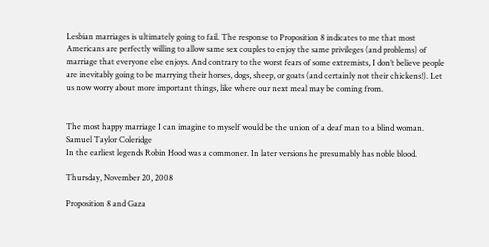Lesbian marriages is ultimately going to fail. The response to Proposition 8 indicates to me that most Americans are perfectly willing to allow same sex couples to enjoy the same privileges (and problems) of marriage that everyone else enjoys. And contrary to the worst fears of some extremists, I don’t believe people are inevitably going to be marrying their horses, dogs, sheep, or goats (and certainly not their chickens!). Let us now worry about more important things, like where our next meal may be coming from.


The most happy marriage I can imagine to myself would be the union of a deaf man to a blind woman.
Samuel Taylor Coleridge
In the earliest legends Robin Hood was a commoner. In later versions he presumably has noble blood.

Thursday, November 20, 2008

Proposition 8 and Gaza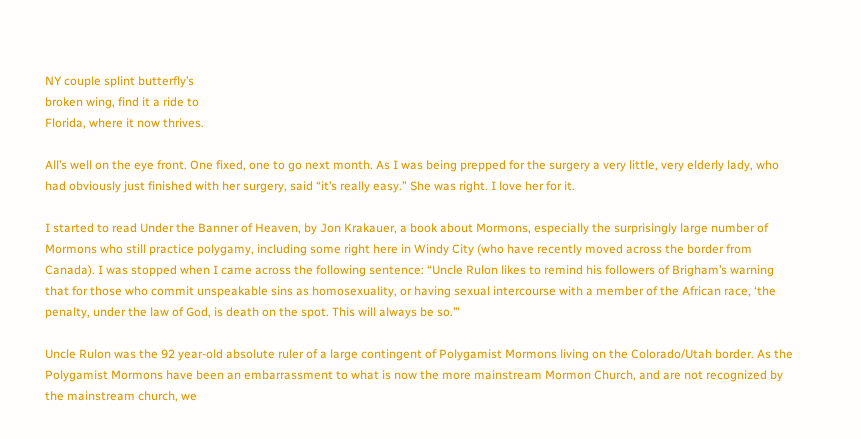NY couple splint butterfly’s
broken wing, find it a ride to
Florida, where it now thrives.

All’s well on the eye front. One fixed, one to go next month. As I was being prepped for the surgery a very little, very elderly lady, who had obviously just finished with her surgery, said “it’s really easy.” She was right. I love her for it.

I started to read Under the Banner of Heaven, by Jon Krakauer, a book about Mormons, especially the surprisingly large number of Mormons who still practice polygamy, including some right here in Windy City (who have recently moved across the border from Canada). I was stopped when I came across the following sentence: “Uncle Rulon likes to remind his followers of Brigham’s warning that for those who commit unspeakable sins as homosexuality, or having sexual intercourse with a member of the African race, ‘the penalty, under the law of God, is death on the spot. This will always be so.’”

Uncle Rulon was the 92 year-old absolute ruler of a large contingent of Polygamist Mormons living on the Colorado/Utah border. As the Polygamist Mormons have been an embarrassment to what is now the more mainstream Mormon Church, and are not recognized by the mainstream church, we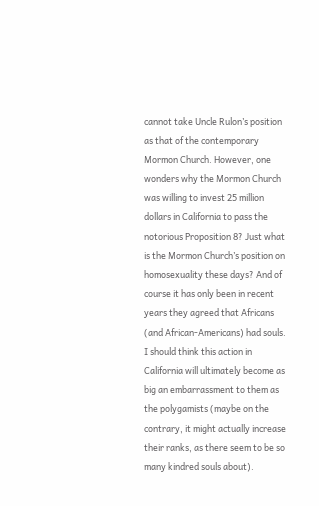cannot take Uncle Rulon’s position as that of the contemporary Mormon Church. However, one wonders why the Mormon Church was willing to invest 25 million dollars in California to pass the notorious Proposition 8? Just what is the Mormon Church’s position on homosexuality these days? And of course it has only been in recent years they agreed that Africans (and African-Americans) had souls. I should think this action in California will ultimately become as big an embarrassment to them as the polygamists (maybe on the contrary, it might actually increase their ranks, as there seem to be so many kindred souls about).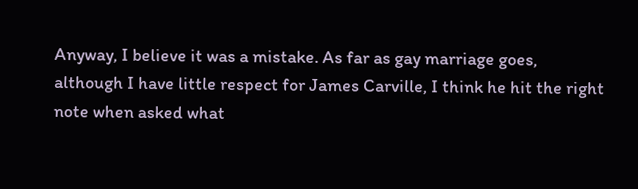Anyway, I believe it was a mistake. As far as gay marriage goes, although I have little respect for James Carville, I think he hit the right note when asked what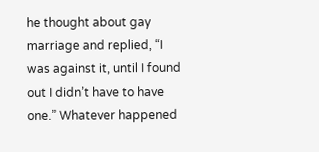he thought about gay marriage and replied, “I was against it, until I found out I didn’t have to have one.” Whatever happened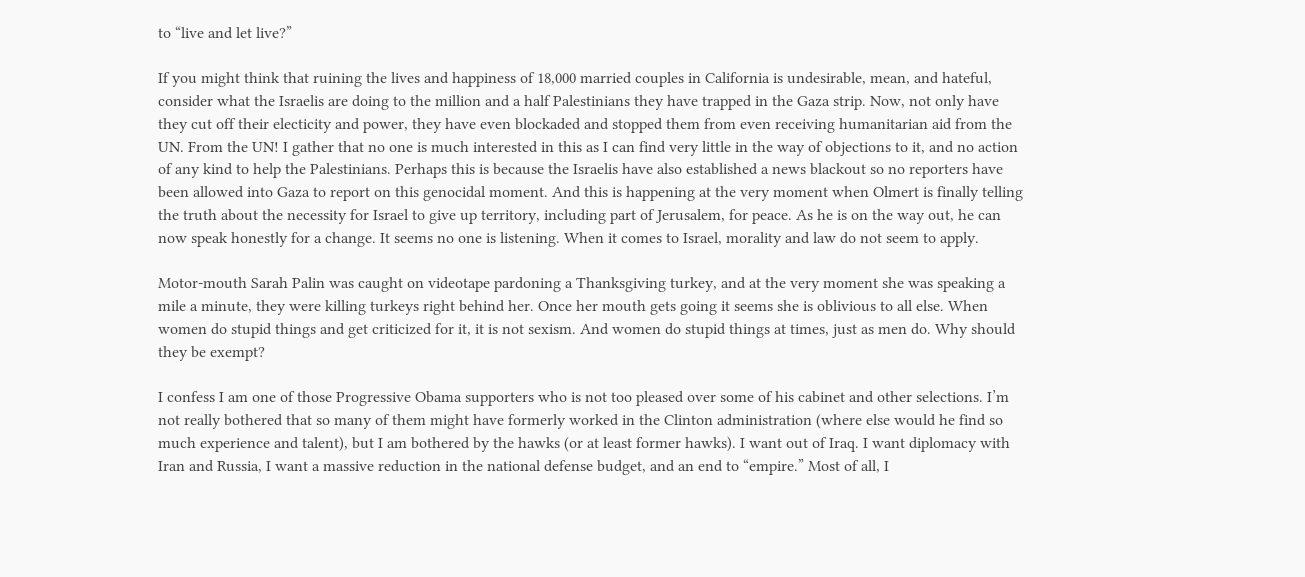to “live and let live?”

If you might think that ruining the lives and happiness of 18,000 married couples in California is undesirable, mean, and hateful, consider what the Israelis are doing to the million and a half Palestinians they have trapped in the Gaza strip. Now, not only have they cut off their electicity and power, they have even blockaded and stopped them from even receiving humanitarian aid from the UN. From the UN! I gather that no one is much interested in this as I can find very little in the way of objections to it, and no action of any kind to help the Palestinians. Perhaps this is because the Israelis have also established a news blackout so no reporters have been allowed into Gaza to report on this genocidal moment. And this is happening at the very moment when Olmert is finally telling the truth about the necessity for Israel to give up territory, including part of Jerusalem, for peace. As he is on the way out, he can now speak honestly for a change. It seems no one is listening. When it comes to Israel, morality and law do not seem to apply.

Motor-mouth Sarah Palin was caught on videotape pardoning a Thanksgiving turkey, and at the very moment she was speaking a mile a minute, they were killing turkeys right behind her. Once her mouth gets going it seems she is oblivious to all else. When women do stupid things and get criticized for it, it is not sexism. And women do stupid things at times, just as men do. Why should they be exempt?

I confess I am one of those Progressive Obama supporters who is not too pleased over some of his cabinet and other selections. I’m not really bothered that so many of them might have formerly worked in the Clinton administration (where else would he find so much experience and talent), but I am bothered by the hawks (or at least former hawks). I want out of Iraq. I want diplomacy with Iran and Russia, I want a massive reduction in the national defense budget, and an end to “empire.” Most of all, I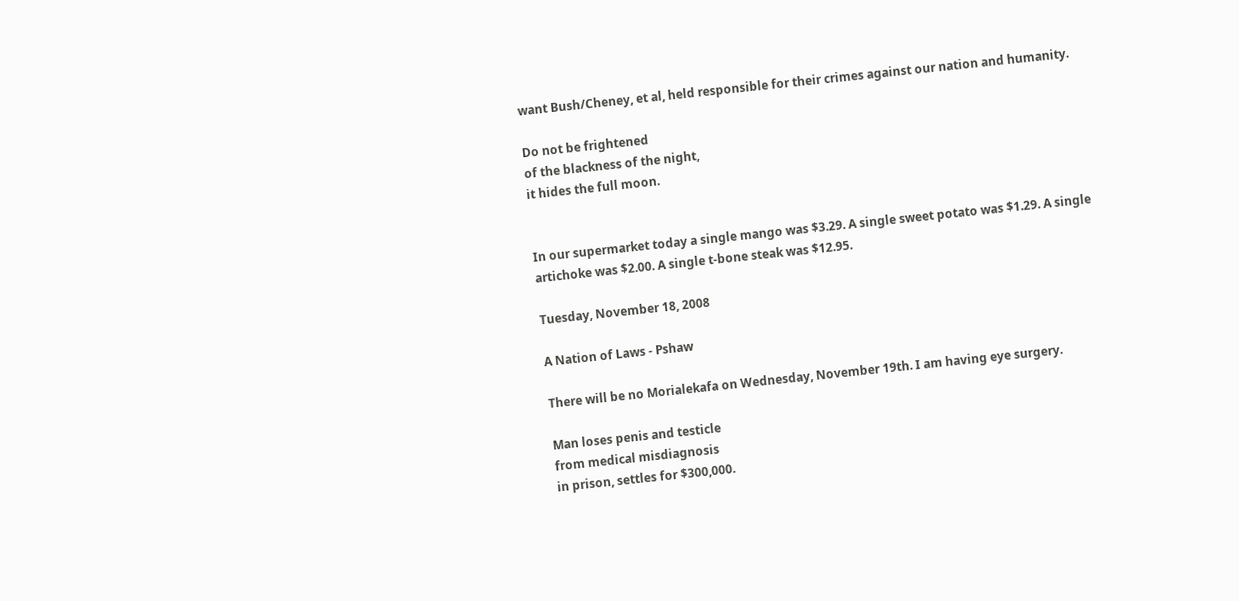want Bush/Cheney, et al, held responsible for their crimes against our nation and humanity.

Do not be frightened
of the blackness of the night,
it hides the full moon.


In our supermarket today a single mango was $3.29. A single sweet potato was $1.29. A single artichoke was $2.00. A single t-bone steak was $12.95.

Tuesday, November 18, 2008

A Nation of Laws - Pshaw

There will be no Morialekafa on Wednesday, November 19th. I am having eye surgery.

Man loses penis and testicle
from medical misdiagnosis
in prison, settles for $300,000.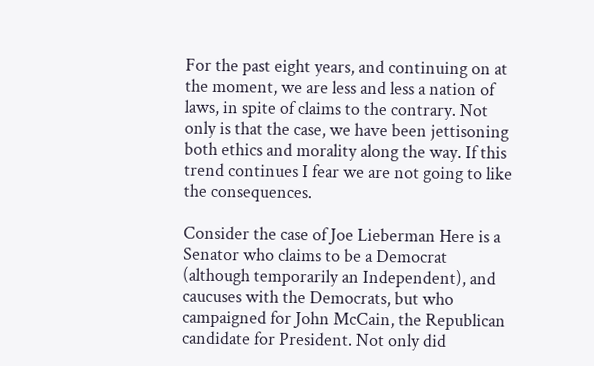For the past eight years, and continuing on at the moment, we are less and less a nation of laws, in spite of claims to the contrary. Not only is that the case, we have been jettisoning both ethics and morality along the way. If this trend continues I fear we are not going to like the consequences.

Consider the case of Joe Lieberman Here is a Senator who claims to be a Democrat (although temporarily an Independent), and caucuses with the Democrats, but who campaigned for John McCain, the Republican candidate for President. Not only did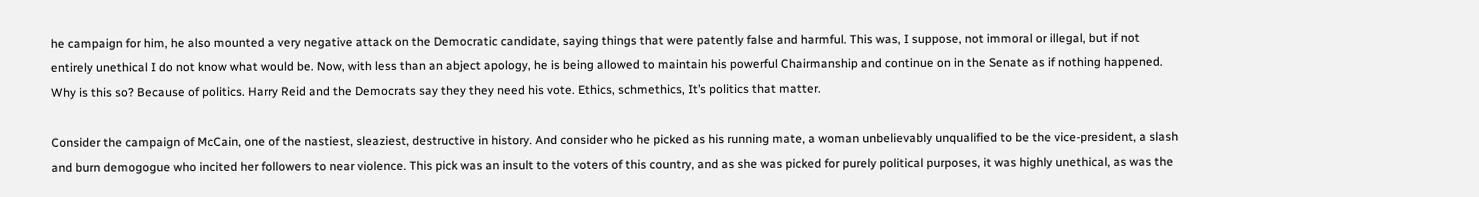he campaign for him, he also mounted a very negative attack on the Democratic candidate, saying things that were patently false and harmful. This was, I suppose, not immoral or illegal, but if not entirely unethical I do not know what would be. Now, with less than an abject apology, he is being allowed to maintain his powerful Chairmanship and continue on in the Senate as if nothing happened. Why is this so? Because of politics. Harry Reid and the Democrats say they they need his vote. Ethics, schmethics, It’s politics that matter.

Consider the campaign of McCain, one of the nastiest, sleaziest, destructive in history. And consider who he picked as his running mate, a woman unbelievably unqualified to be the vice-president, a slash and burn demogogue who incited her followers to near violence. This pick was an insult to the voters of this country, and as she was picked for purely political purposes, it was highly unethical, as was the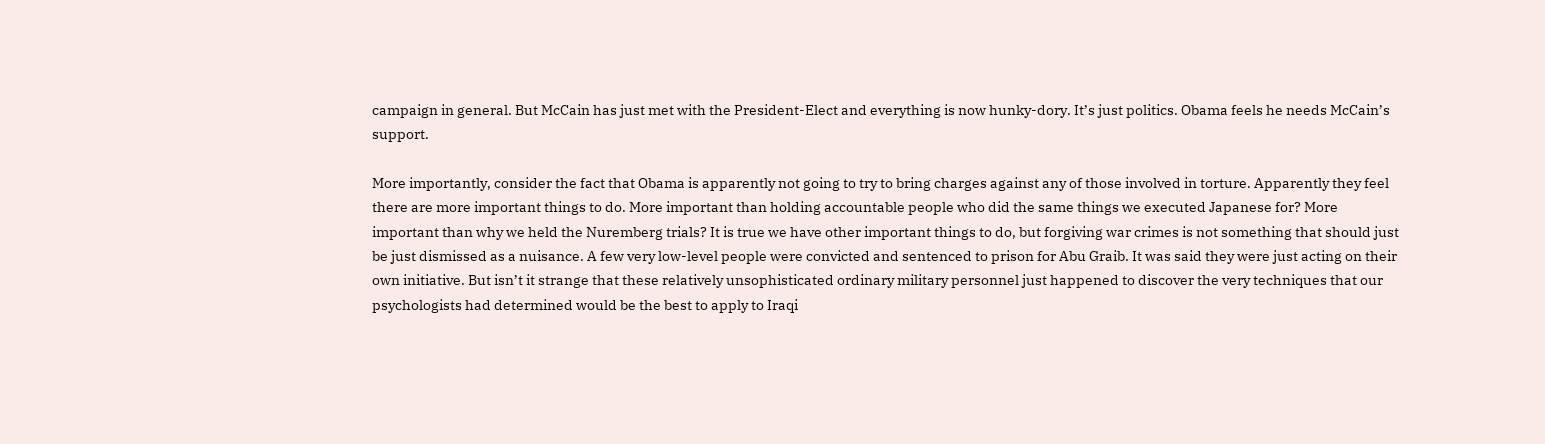campaign in general. But McCain has just met with the President-Elect and everything is now hunky-dory. It’s just politics. Obama feels he needs McCain’s support.

More importantly, consider the fact that Obama is apparently not going to try to bring charges against any of those involved in torture. Apparently they feel there are more important things to do. More important than holding accountable people who did the same things we executed Japanese for? More important than why we held the Nuremberg trials? It is true we have other important things to do, but forgiving war crimes is not something that should just be just dismissed as a nuisance. A few very low-level people were convicted and sentenced to prison for Abu Graib. It was said they were just acting on their own initiative. But isn’t it strange that these relatively unsophisticated ordinary military personnel just happened to discover the very techniques that our psychologists had determined would be the best to apply to Iraqi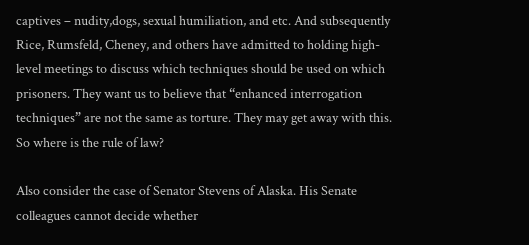captives – nudity,dogs, sexual humiliation, and etc. And subsequently Rice, Rumsfeld, Cheney, and others have admitted to holding high-level meetings to discuss which techniques should be used on which prisoners. They want us to believe that “enhanced interrogation techniques” are not the same as torture. They may get away with this. So where is the rule of law?

Also consider the case of Senator Stevens of Alaska. His Senate colleagues cannot decide whether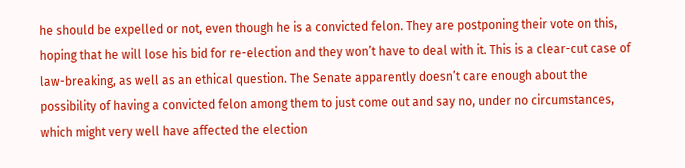he should be expelled or not, even though he is a convicted felon. They are postponing their vote on this, hoping that he will lose his bid for re-election and they won’t have to deal with it. This is a clear-cut case of law-breaking, as well as an ethical question. The Senate apparently doesn’t care enough about the possibility of having a convicted felon among them to just come out and say no, under no circumstances, which might very well have affected the election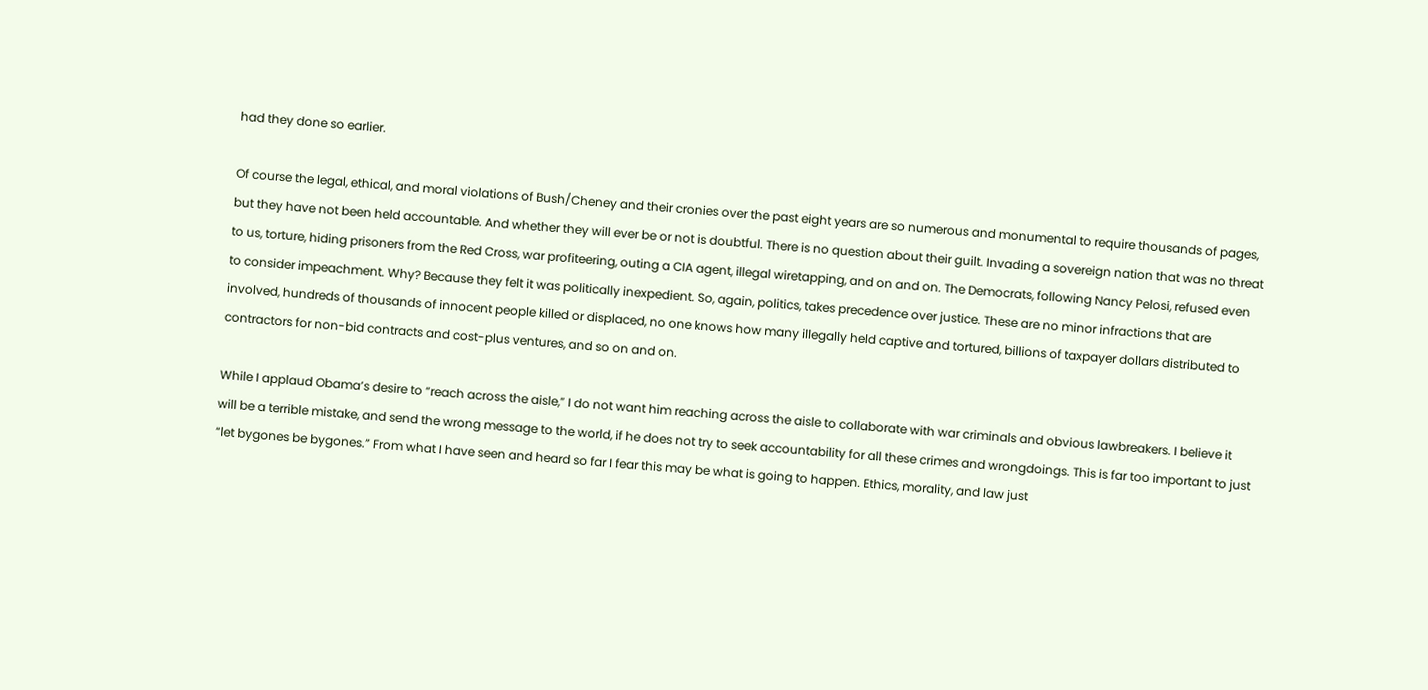had they done so earlier.

Of course the legal, ethical, and moral violations of Bush/Cheney and their cronies over the past eight years are so numerous and monumental to require thousands of pages, but they have not been held accountable. And whether they will ever be or not is doubtful. There is no question about their guilt. Invading a sovereign nation that was no threat to us, torture, hiding prisoners from the Red Cross, war profiteering, outing a CIA agent, illegal wiretapping, and on and on. The Democrats, following Nancy Pelosi, refused even to consider impeachment. Why? Because they felt it was politically inexpedient. So, again, politics, takes precedence over justice. These are no minor infractions that are involved, hundreds of thousands of innocent people killed or displaced, no one knows how many illegally held captive and tortured, billions of taxpayer dollars distributed to contractors for non-bid contracts and cost-plus ventures, and so on and on.

While I applaud Obama’s desire to “reach across the aisle,” I do not want him reaching across the aisle to collaborate with war criminals and obvious lawbreakers. I believe it will be a terrible mistake, and send the wrong message to the world, if he does not try to seek accountability for all these crimes and wrongdoings. This is far too important to just “let bygones be bygones.” From what I have seen and heard so far I fear this may be what is going to happen. Ethics, morality, and law just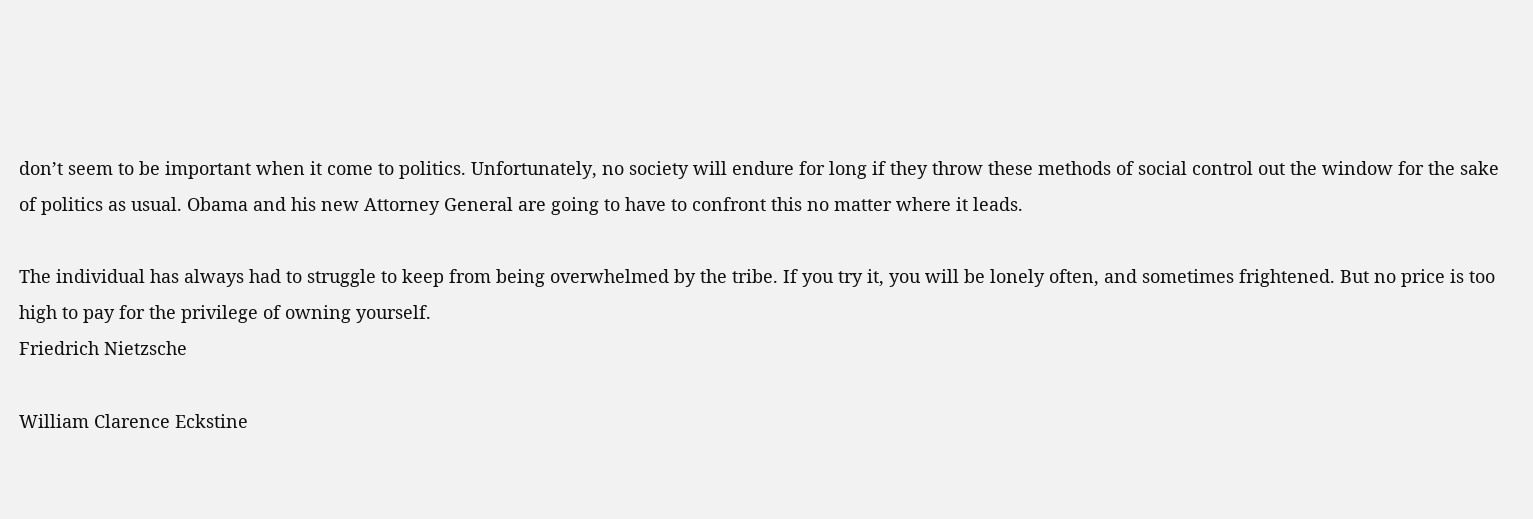don’t seem to be important when it come to politics. Unfortunately, no society will endure for long if they throw these methods of social control out the window for the sake of politics as usual. Obama and his new Attorney General are going to have to confront this no matter where it leads.

The individual has always had to struggle to keep from being overwhelmed by the tribe. If you try it, you will be lonely often, and sometimes frightened. But no price is too high to pay for the privilege of owning yourself.
Friedrich Nietzsche

William Clarence Eckstine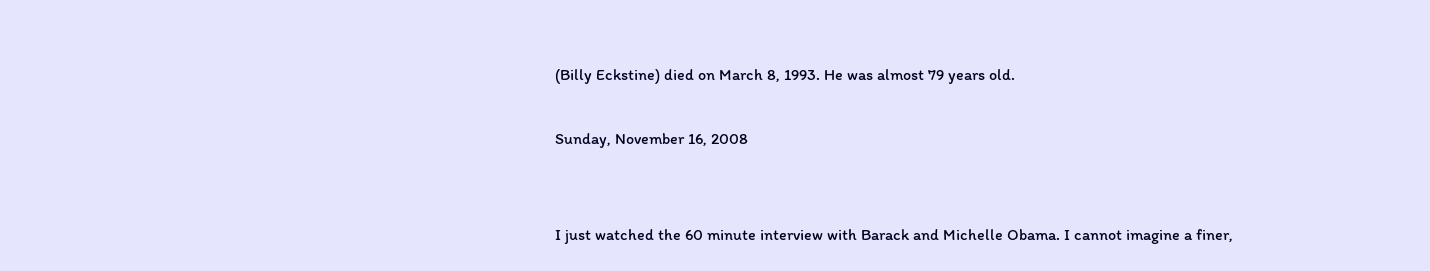(Billy Eckstine) died on March 8, 1993. He was almost 79 years old.

Sunday, November 16, 2008


I just watched the 60 minute interview with Barack and Michelle Obama. I cannot imagine a finer,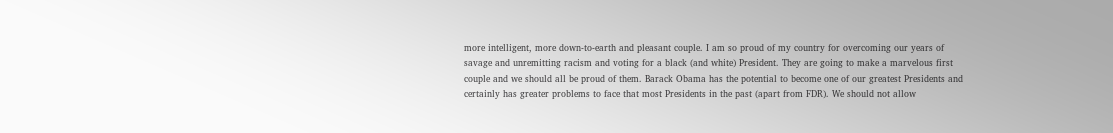more intelligent, more down-to-earth and pleasant couple. I am so proud of my country for overcoming our years of savage and unremitting racism and voting for a black (and white) President. They are going to make a marvelous first couple and we should all be proud of them. Barack Obama has the potential to become one of our greatest Presidents and certainly has greater problems to face that most Presidents in the past (apart from FDR). We should not allow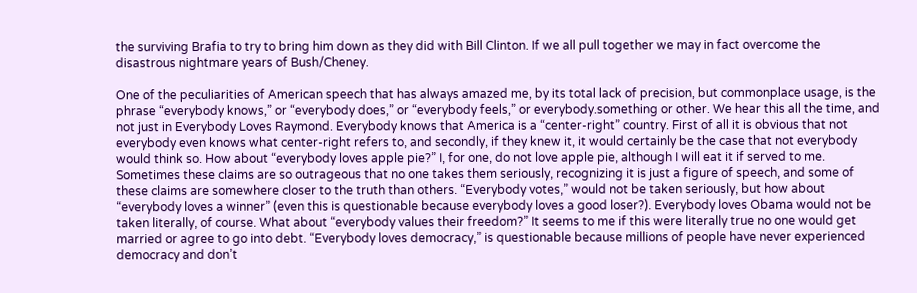the surviving Brafia to try to bring him down as they did with Bill Clinton. If we all pull together we may in fact overcome the disastrous nightmare years of Bush/Cheney.

One of the peculiarities of American speech that has always amazed me, by its total lack of precision, but commonplace usage, is the phrase “everybody knows,” or “everybody does,” or “everybody feels,” or everybody.something or other. We hear this all the time, and not just in Everybody Loves Raymond. Everybody knows that America is a “center-right” country. First of all it is obvious that not everybody even knows what center-right refers to, and secondly, if they knew it, it would certainly be the case that not everybody would think so. How about “everybody loves apple pie?” I, for one, do not love apple pie, although I will eat it if served to me. Sometimes these claims are so outrageous that no one takes them seriously, recognizing it is just a figure of speech, and some of these claims are somewhere closer to the truth than others. “Everybody votes,” would not be taken seriously, but how about “everybody loves a winner” (even this is questionable because everybody loves a good loser?). Everybody loves Obama would not be taken literally, of course. What about “everybody values their freedom?” It seems to me if this were literally true no one would get married or agree to go into debt. “Everybody loves democracy,” is questionable because millions of people have never experienced democracy and don’t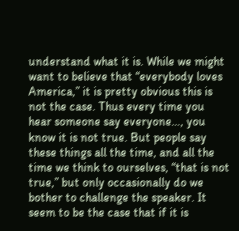understand what it is. While we might want to believe that “everybody loves America,” it is pretty obvious this is not the case. Thus every time you hear someone say everyone…, you know it is not true. But people say these things all the time, and all the time we think to ourselves, “that is not true,” but only occasionally do we bother to challenge the speaker. It seem to be the case that if it is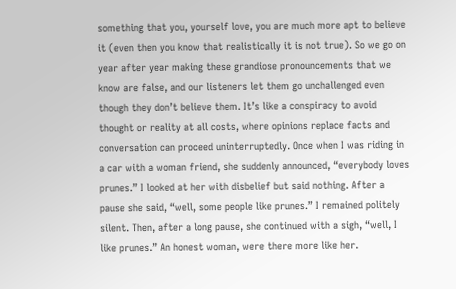something that you, yourself love, you are much more apt to believe it (even then you know that realistically it is not true). So we go on year after year making these grandiose pronouncements that we know are false, and our listeners let them go unchallenged even though they don’t believe them. It’s like a conspiracy to avoid thought or reality at all costs, where opinions replace facts and conversation can proceed uninterruptedly. Once when I was riding in a car with a woman friend, she suddenly announced, “everybody loves prunes.” I looked at her with disbelief but said nothing. After a pause she said, “well, some people like prunes.” I remained politely silent. Then, after a long pause, she continued with a sigh, “well, I like prunes.” An honest woman, were there more like her.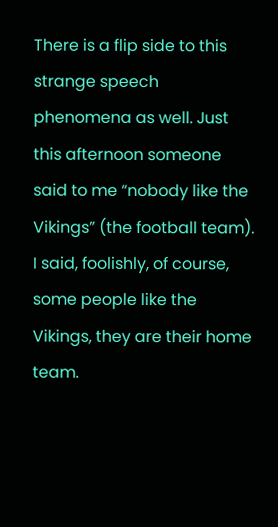There is a flip side to this strange speech phenomena as well. Just this afternoon someone said to me “nobody like the Vikings” (the football team). I said, foolishly, of course, some people like the Vikings, they are their home team.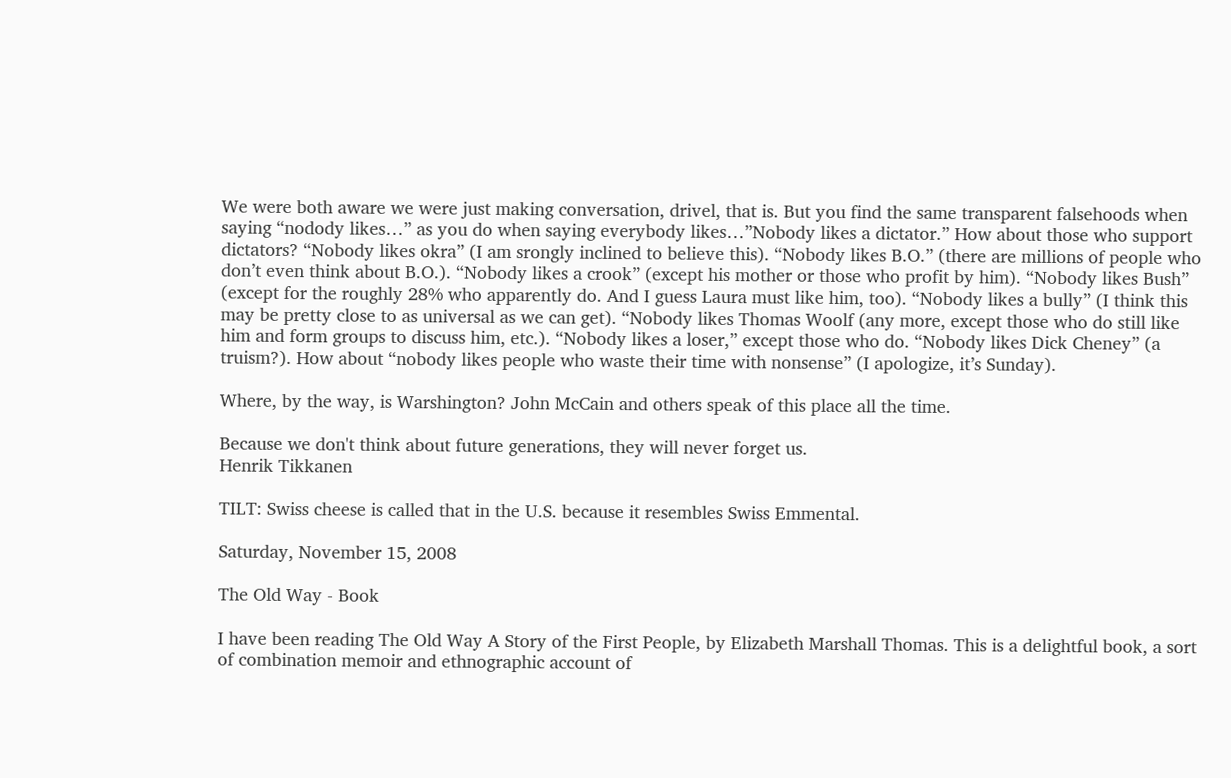We were both aware we were just making conversation, drivel, that is. But you find the same transparent falsehoods when saying “nodody likes…” as you do when saying everybody likes…”Nobody likes a dictator.” How about those who support dictators? “Nobody likes okra” (I am srongly inclined to believe this). “Nobody likes B.O.” (there are millions of people who don’t even think about B.O.). “Nobody likes a crook” (except his mother or those who profit by him). “Nobody likes Bush” (except for the roughly 28% who apparently do. And I guess Laura must like him, too). “Nobody likes a bully” (I think this may be pretty close to as universal as we can get). “Nobody likes Thomas Woolf (any more, except those who do still like him and form groups to discuss him, etc.). “Nobody likes a loser,” except those who do. “Nobody likes Dick Cheney” (a truism?). How about “nobody likes people who waste their time with nonsense” (I apologize, it’s Sunday).

Where, by the way, is Warshington? John McCain and others speak of this place all the time.

Because we don't think about future generations, they will never forget us.
Henrik Tikkanen

TILT: Swiss cheese is called that in the U.S. because it resembles Swiss Emmental.

Saturday, November 15, 2008

The Old Way - Book

I have been reading The Old Way A Story of the First People, by Elizabeth Marshall Thomas. This is a delightful book, a sort of combination memoir and ethnographic account of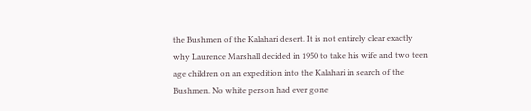the Bushmen of the Kalahari desert. It is not entirely clear exactly why Laurence Marshall decided in 1950 to take his wife and two teen age children on an expedition into the Kalahari in search of the Bushmen. No white person had ever gone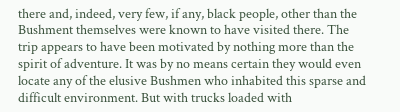there and, indeed, very few, if any, black people, other than the Bushment themselves were known to have visited there. The trip appears to have been motivated by nothing more than the spirit of adventure. It was by no means certain they would even locate any of the elusive Bushmen who inhabited this sparse and difficult environment. But with trucks loaded with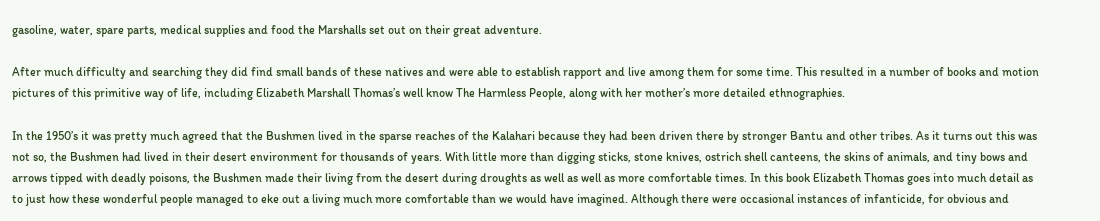gasoline, water, spare parts, medical supplies and food the Marshalls set out on their great adventure.

After much difficulty and searching they did find small bands of these natives and were able to establish rapport and live among them for some time. This resulted in a number of books and motion pictures of this primitive way of life, including Elizabeth Marshall Thomas’s well know The Harmless People, along with her mother’s more detailed ethnographies.

In the 1950’s it was pretty much agreed that the Bushmen lived in the sparse reaches of the Kalahari because they had been driven there by stronger Bantu and other tribes. As it turns out this was not so, the Bushmen had lived in their desert environment for thousands of years. With little more than digging sticks, stone knives, ostrich shell canteens, the skins of animals, and tiny bows and arrows tipped with deadly poisons, the Bushmen made their living from the desert during droughts as well as well as more comfortable times. In this book Elizabeth Thomas goes into much detail as to just how these wonderful people managed to eke out a living much more comfortable than we would have imagined. Although there were occasional instances of infanticide, for obvious and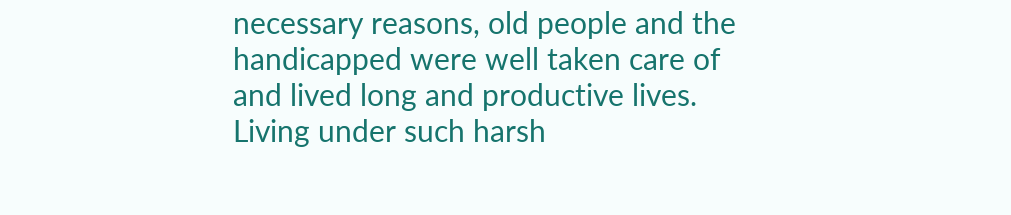necessary reasons, old people and the handicapped were well taken care of and lived long and productive lives. Living under such harsh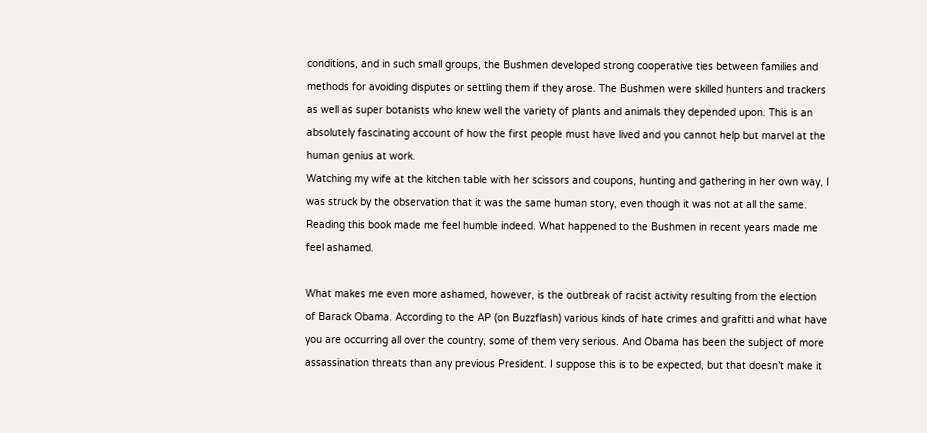conditions, and in such small groups, the Bushmen developed strong cooperative ties between families and methods for avoiding disputes or settling them if they arose. The Bushmen were skilled hunters and trackers as well as super botanists who knew well the variety of plants and animals they depended upon. This is an absolutely fascinating account of how the first people must have lived and you cannot help but marvel at the human genius at work.
Watching my wife at the kitchen table with her scissors and coupons, hunting and gathering in her own way, I was struck by the observation that it was the same human story, even though it was not at all the same. Reading this book made me feel humble indeed. What happened to the Bushmen in recent years made me feel ashamed.

What makes me even more ashamed, however, is the outbreak of racist activity resulting from the election of Barack Obama. According to the AP (on Buzzflash) various kinds of hate crimes and grafitti and what have you are occurring all over the country, some of them very serious. And Obama has been the subject of more assassination threats than any previous President. I suppose this is to be expected, but that doesn’t make it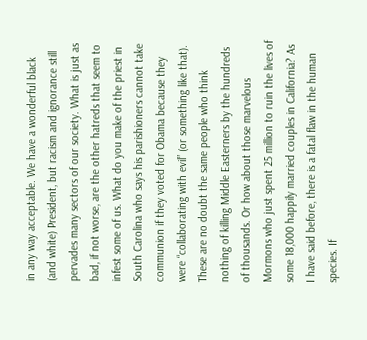in any way acceptable. We have a wonderful black (and white) President, but racism and ignorance still pervades many sectors of our society. What is just as bad, if not worse, are the other hatreds that seem to infest some of us. What do you make of the priest in South Carolina who says his parishioners cannot take communion if they voted for Obama because they were “collaborating with evil” (or something like that). These are no doubt the same people who think nothing of killing Middle Easterners by the hundreds of thousands. Or how about those marvelous Mormons who just spent 25 million to ruin the lives of some 18,000 happily married couples in California? As I have said before, there is a fatal flaw in the human species. If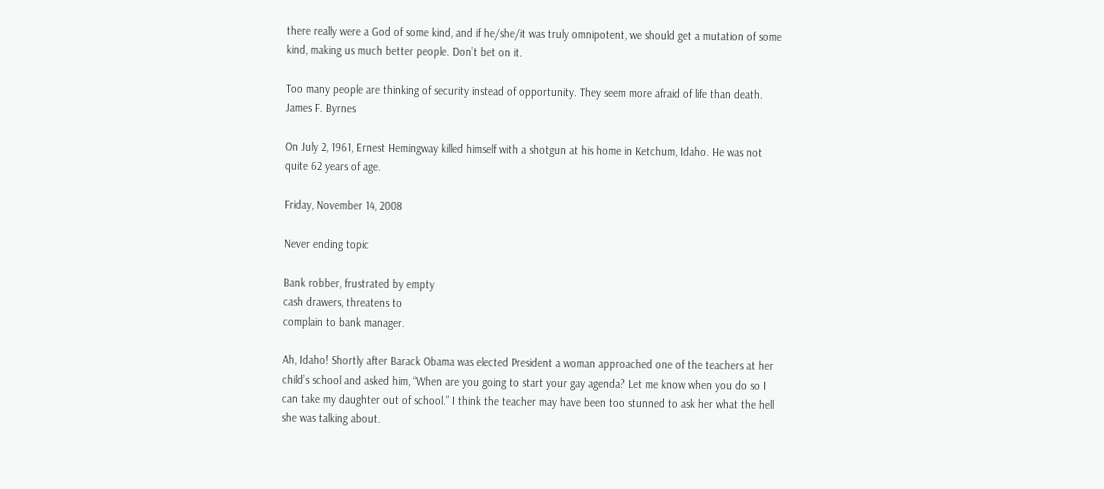there really were a God of some kind, and if he/she/it was truly omnipotent, we should get a mutation of some kind, making us much better people. Don’t bet on it.

Too many people are thinking of security instead of opportunity. They seem more afraid of life than death.
James F. Byrnes

On July 2, 1961, Ernest Hemingway killed himself with a shotgun at his home in Ketchum, Idaho. He was not quite 62 years of age.

Friday, November 14, 2008

Never ending topic

Bank robber, frustrated by empty
cash drawers, threatens to
complain to bank manager.

Ah, Idaho! Shortly after Barack Obama was elected President a woman approached one of the teachers at her child’s school and asked him, “When are you going to start your gay agenda? Let me know when you do so I can take my daughter out of school.” I think the teacher may have been too stunned to ask her what the hell she was talking about.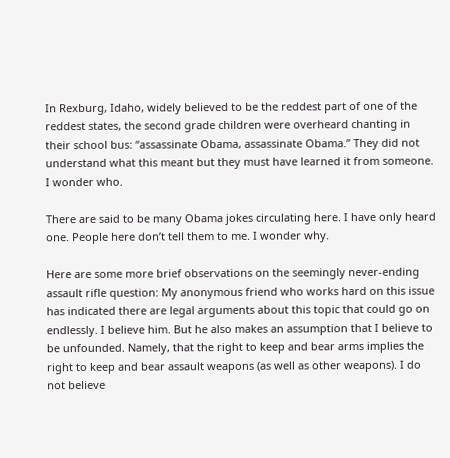In Rexburg, Idaho, widely believed to be the reddest part of one of the reddest states, the second grade children were overheard chanting in their school bus: “assassinate Obama, assassinate Obama.” They did not understand what this meant but they must have learned it from someone. I wonder who.

There are said to be many Obama jokes circulating here. I have only heard one. People here don’t tell them to me. I wonder why.

Here are some more brief observations on the seemingly never-ending assault rifle question: My anonymous friend who works hard on this issue has indicated there are legal arguments about this topic that could go on endlessly. I believe him. But he also makes an assumption that I believe to be unfounded. Namely, that the right to keep and bear arms implies the right to keep and bear assault weapons (as well as other weapons). I do not believe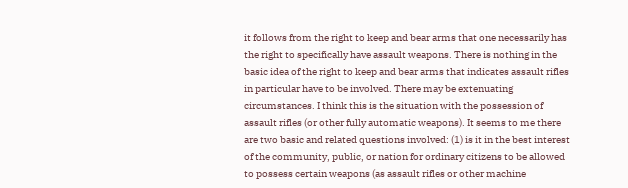it follows from the right to keep and bear arms that one necessarily has the right to specifically have assault weapons. There is nothing in the basic idea of the right to keep and bear arms that indicates assault rifles in particular have to be involved. There may be extenuating circumstances. I think this is the situation with the possession of assault rifles (or other fully automatic weapons). It seems to me there are two basic and related questions involved: (1) is it in the best interest of the community, public, or nation for ordinary citizens to be allowed to possess certain weapons (as assault rifles or other machine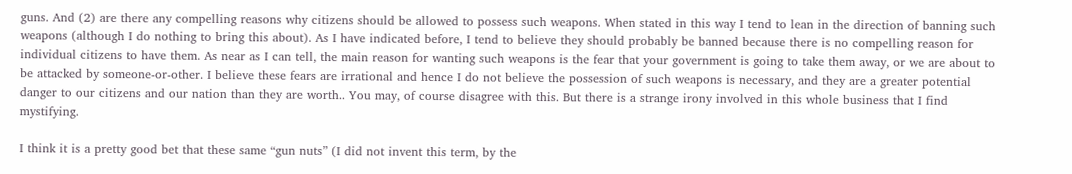guns. And (2) are there any compelling reasons why citizens should be allowed to possess such weapons. When stated in this way I tend to lean in the direction of banning such weapons (although I do nothing to bring this about). As I have indicated before, I tend to believe they should probably be banned because there is no compelling reason for individual citizens to have them. As near as I can tell, the main reason for wanting such weapons is the fear that your government is going to take them away, or we are about to be attacked by someone-or-other. I believe these fears are irrational and hence I do not believe the possession of such weapons is necessary, and they are a greater potential danger to our citizens and our nation than they are worth.. You may, of course disagree with this. But there is a strange irony involved in this whole business that I find mystifying.

I think it is a pretty good bet that these same “gun nuts” (I did not invent this term, by the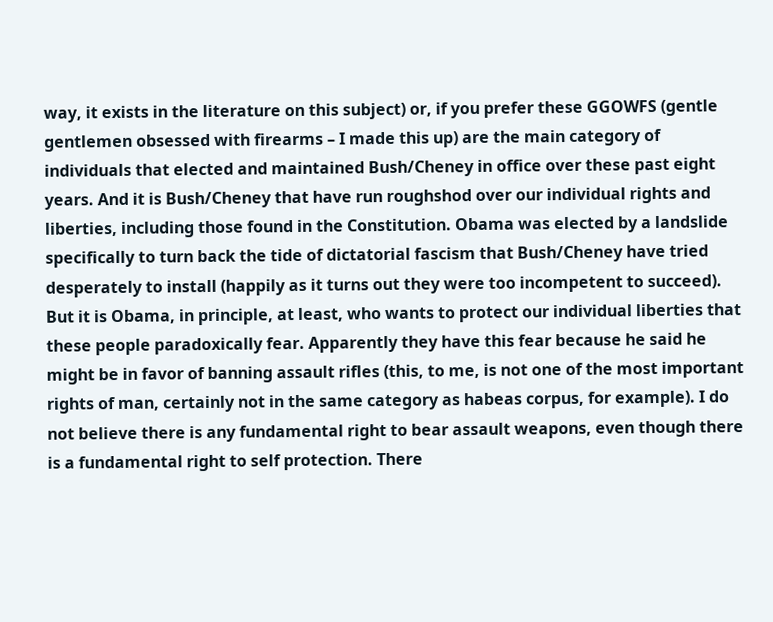way, it exists in the literature on this subject) or, if you prefer these GGOWFS (gentle gentlemen obsessed with firearms – I made this up) are the main category of individuals that elected and maintained Bush/Cheney in office over these past eight years. And it is Bush/Cheney that have run roughshod over our individual rights and liberties, including those found in the Constitution. Obama was elected by a landslide specifically to turn back the tide of dictatorial fascism that Bush/Cheney have tried desperately to install (happily as it turns out they were too incompetent to succeed). But it is Obama, in principle, at least, who wants to protect our individual liberties that these people paradoxically fear. Apparently they have this fear because he said he might be in favor of banning assault rifles (this, to me, is not one of the most important rights of man, certainly not in the same category as habeas corpus, for example). I do not believe there is any fundamental right to bear assault weapons, even though there is a fundamental right to self protection. There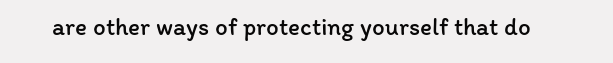are other ways of protecting yourself that do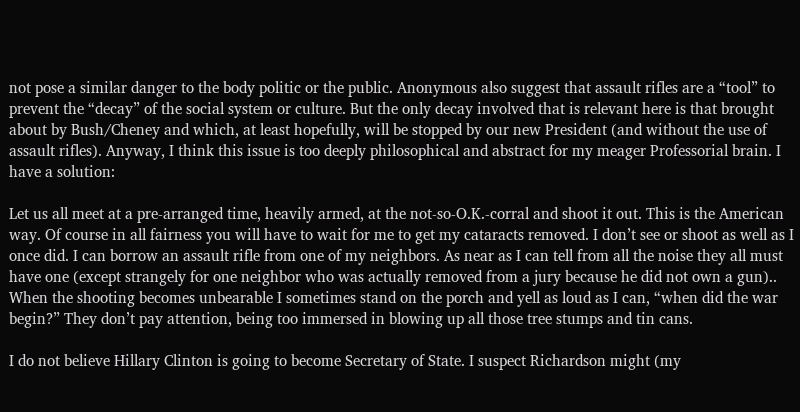not pose a similar danger to the body politic or the public. Anonymous also suggest that assault rifles are a “tool” to prevent the “decay” of the social system or culture. But the only decay involved that is relevant here is that brought about by Bush/Cheney and which, at least hopefully, will be stopped by our new President (and without the use of assault rifles). Anyway, I think this issue is too deeply philosophical and abstract for my meager Professorial brain. I have a solution:

Let us all meet at a pre-arranged time, heavily armed, at the not-so-O.K.-corral and shoot it out. This is the American way. Of course in all fairness you will have to wait for me to get my cataracts removed. I don’t see or shoot as well as I once did. I can borrow an assault rifle from one of my neighbors. As near as I can tell from all the noise they all must have one (except strangely for one neighbor who was actually removed from a jury because he did not own a gun).. When the shooting becomes unbearable I sometimes stand on the porch and yell as loud as I can, “when did the war begin?” They don’t pay attention, being too immersed in blowing up all those tree stumps and tin cans.

I do not believe Hillary Clinton is going to become Secretary of State. I suspect Richardson might (my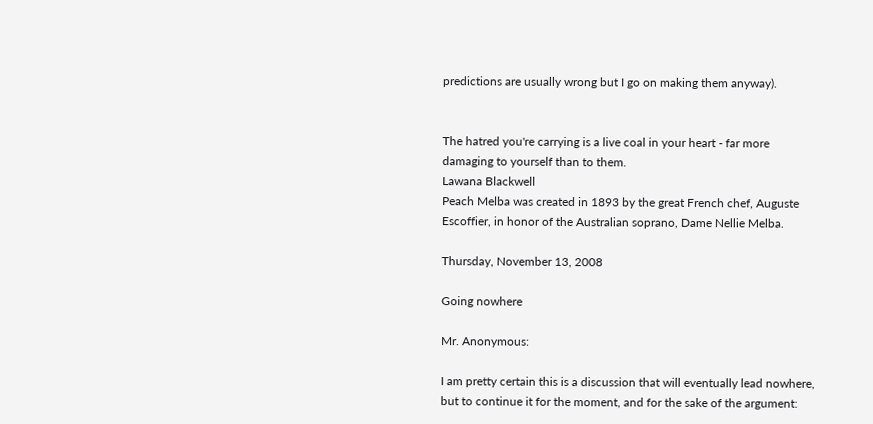predictions are usually wrong but I go on making them anyway).


The hatred you're carrying is a live coal in your heart - far more damaging to yourself than to them.
Lawana Blackwell
Peach Melba was created in 1893 by the great French chef, Auguste Escoffier, in honor of the Australian soprano, Dame Nellie Melba.

Thursday, November 13, 2008

Going nowhere

Mr. Anonymous:

I am pretty certain this is a discussion that will eventually lead nowhere, but to continue it for the moment, and for the sake of the argument: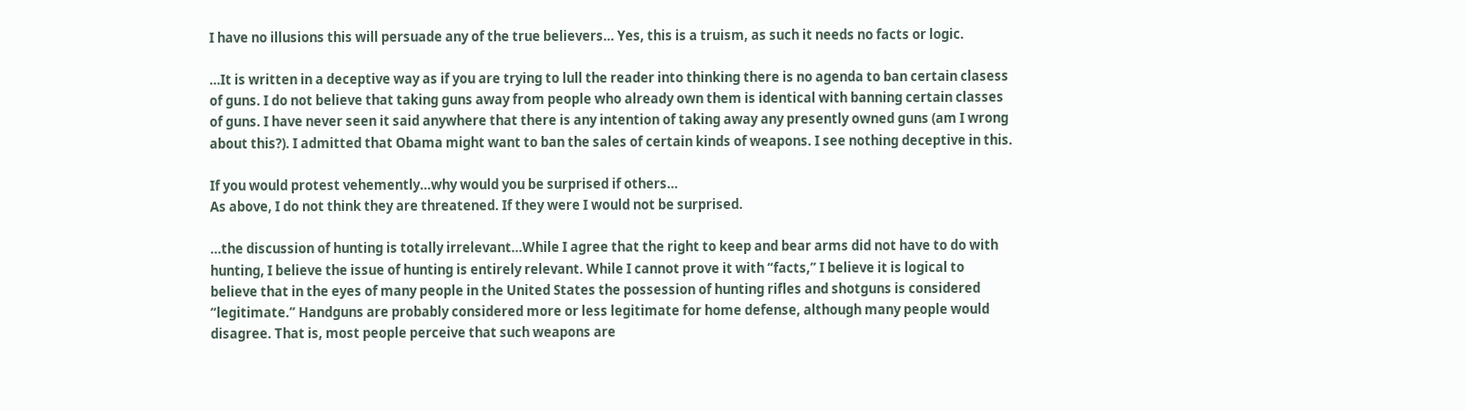I have no illusions this will persuade any of the true believers… Yes, this is a truism, as such it needs no facts or logic.

…It is written in a deceptive way as if you are trying to lull the reader into thinking there is no agenda to ban certain clasess of guns. I do not believe that taking guns away from people who already own them is identical with banning certain classes of guns. I have never seen it said anywhere that there is any intention of taking away any presently owned guns (am I wrong about this?). I admitted that Obama might want to ban the sales of certain kinds of weapons. I see nothing deceptive in this.

If you would protest vehemently…why would you be surprised if others…
As above, I do not think they are threatened. If they were I would not be surprised.

…the discussion of hunting is totally irrelevant…While I agree that the right to keep and bear arms did not have to do with hunting, I believe the issue of hunting is entirely relevant. While I cannot prove it with “facts,” I believe it is logical to believe that in the eyes of many people in the United States the possession of hunting rifles and shotguns is considered “legitimate.” Handguns are probably considered more or less legitimate for home defense, although many people would disagree. That is, most people perceive that such weapons are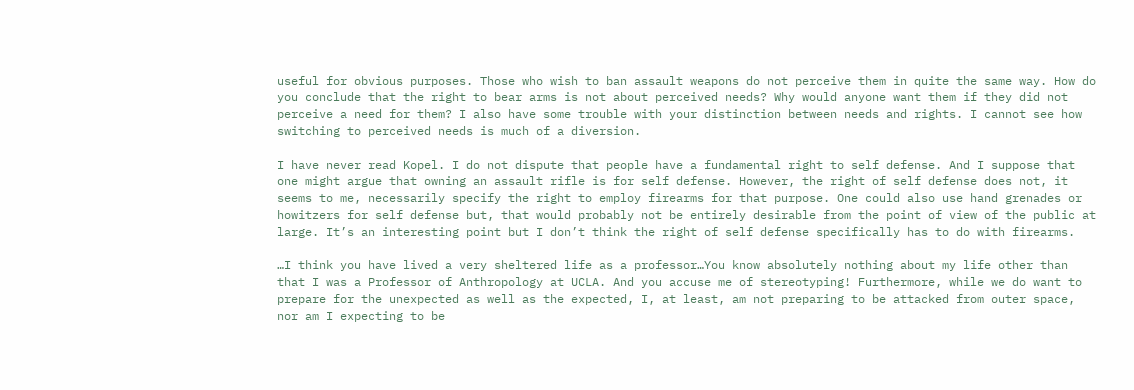useful for obvious purposes. Those who wish to ban assault weapons do not perceive them in quite the same way. How do you conclude that the right to bear arms is not about perceived needs? Why would anyone want them if they did not perceive a need for them? I also have some trouble with your distinction between needs and rights. I cannot see how switching to perceived needs is much of a diversion.

I have never read Kopel. I do not dispute that people have a fundamental right to self defense. And I suppose that one might argue that owning an assault rifle is for self defense. However, the right of self defense does not, it seems to me, necessarily specify the right to employ firearms for that purpose. One could also use hand grenades or howitzers for self defense but, that would probably not be entirely desirable from the point of view of the public at large. It’s an interesting point but I don’t think the right of self defense specifically has to do with firearms.

…I think you have lived a very sheltered life as a professor…You know absolutely nothing about my life other than that I was a Professor of Anthropology at UCLA. And you accuse me of stereotyping! Furthermore, while we do want to prepare for the unexpected as well as the expected, I, at least, am not preparing to be attacked from outer space, nor am I expecting to be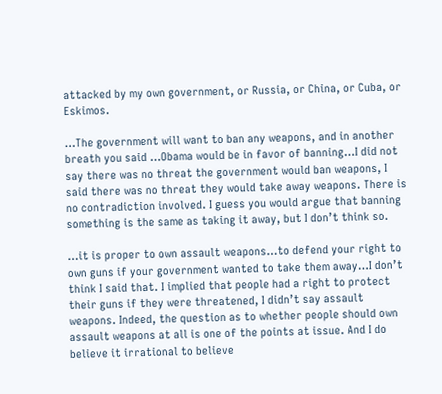attacked by my own government, or Russia, or China, or Cuba, or Eskimos.

…The government will want to ban any weapons, and in another breath you said …Obama would be in favor of banning…I did not say there was no threat the government would ban weapons, I said there was no threat they would take away weapons. There is no contradiction involved. I guess you would argue that banning something is the same as taking it away, but I don’t think so.

…it is proper to own assault weapons…to defend your right to own guns if your government wanted to take them away…I don’t think I said that. I implied that people had a right to protect their guns if they were threatened, I didn’t say assault weapons. Indeed, the question as to whether people should own assault weapons at all is one of the points at issue. And I do believe it irrational to believe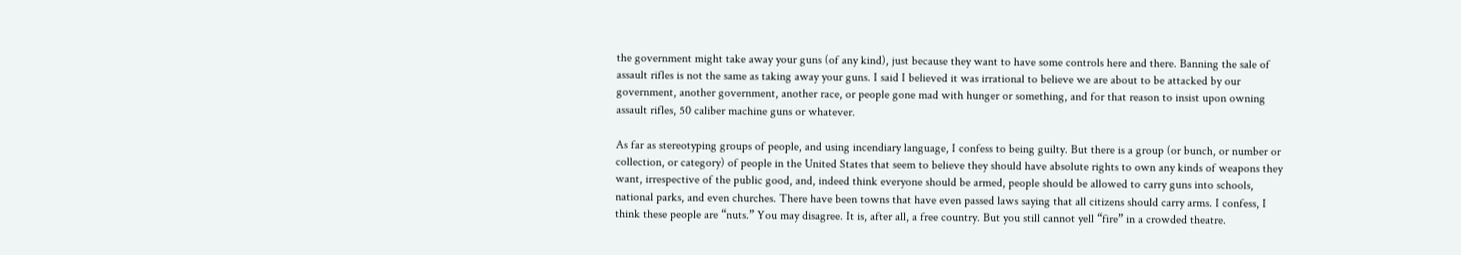the government might take away your guns (of any kind), just because they want to have some controls here and there. Banning the sale of assault rifles is not the same as taking away your guns. I said I believed it was irrational to believe we are about to be attacked by our government, another government, another race, or people gone mad with hunger or something, and for that reason to insist upon owning assault rifles, 50 caliber machine guns or whatever.

As far as stereotyping groups of people, and using incendiary language, I confess to being guilty. But there is a group (or bunch, or number or collection, or category) of people in the United States that seem to believe they should have absolute rights to own any kinds of weapons they want, irrespective of the public good, and, indeed think everyone should be armed, people should be allowed to carry guns into schools, national parks, and even churches. There have been towns that have even passed laws saying that all citizens should carry arms. I confess, I think these people are “nuts.” You may disagree. It is, after all, a free country. But you still cannot yell “fire” in a crowded theatre.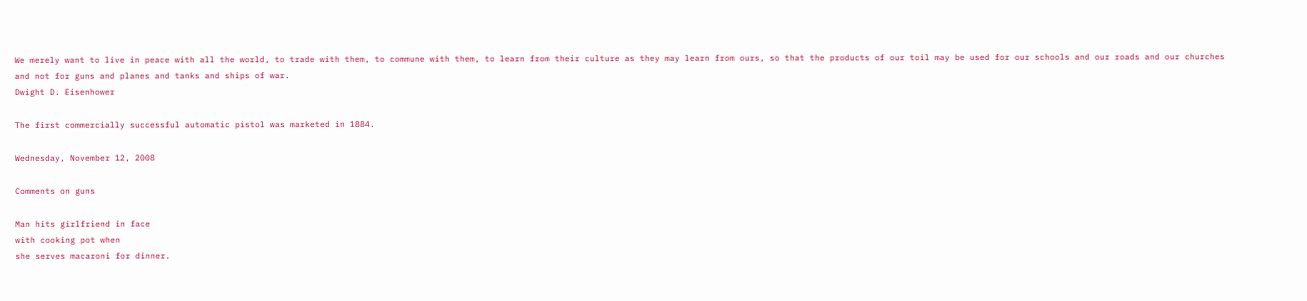We merely want to live in peace with all the world, to trade with them, to commune with them, to learn from their culture as they may learn from ours, so that the products of our toil may be used for our schools and our roads and our churches and not for guns and planes and tanks and ships of war.
Dwight D. Eisenhower

The first commercially successful automatic pistol was marketed in 1884.

Wednesday, November 12, 2008

Comments on guns

Man hits girlfriend in face
with cooking pot when
she serves macaroni for dinner.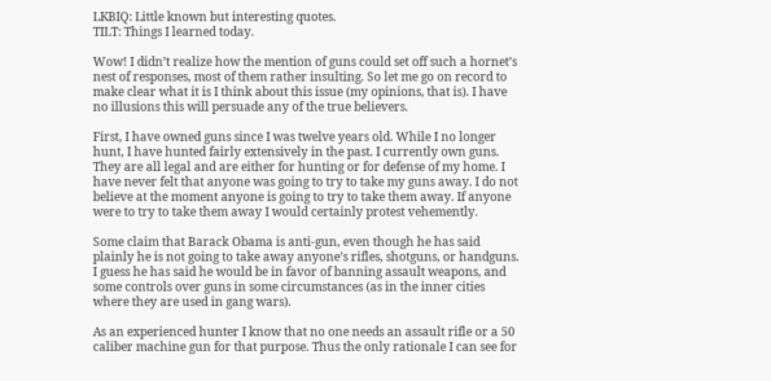LKBIQ: Little known but interesting quotes.
TILT: Things I learned today.

Wow! I didn’t realize how the mention of guns could set off such a hornet’s nest of responses, most of them rather insulting. So let me go on record to make clear what it is I think about this issue (my opinions, that is). I have no illusions this will persuade any of the true believers.

First, I have owned guns since I was twelve years old. While I no longer hunt, I have hunted fairly extensively in the past. I currently own guns. They are all legal and are either for hunting or for defense of my home. I have never felt that anyone was going to try to take my guns away. I do not believe at the moment anyone is going to try to take them away. If anyone were to try to take them away I would certainly protest vehemently.

Some claim that Barack Obama is anti-gun, even though he has said plainly he is not going to take away anyone’s rifles, shotguns, or handguns. I guess he has said he would be in favor of banning assault weapons, and some controls over guns in some circumstances (as in the inner cities where they are used in gang wars).

As an experienced hunter I know that no one needs an assault rifle or a 50 caliber machine gun for that purpose. Thus the only rationale I can see for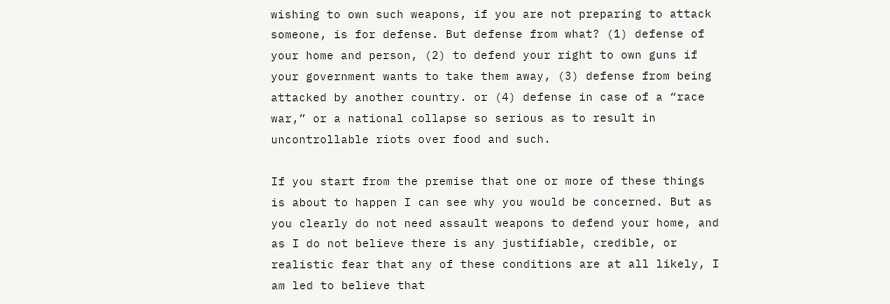wishing to own such weapons, if you are not preparing to attack someone, is for defense. But defense from what? (1) defense of your home and person, (2) to defend your right to own guns if your government wants to take them away, (3) defense from being attacked by another country. or (4) defense in case of a “race war,” or a national collapse so serious as to result in uncontrollable riots over food and such.

If you start from the premise that one or more of these things is about to happen I can see why you would be concerned. But as you clearly do not need assault weapons to defend your home, and as I do not believe there is any justifiable, credible, or realistic fear that any of these conditions are at all likely, I am led to believe that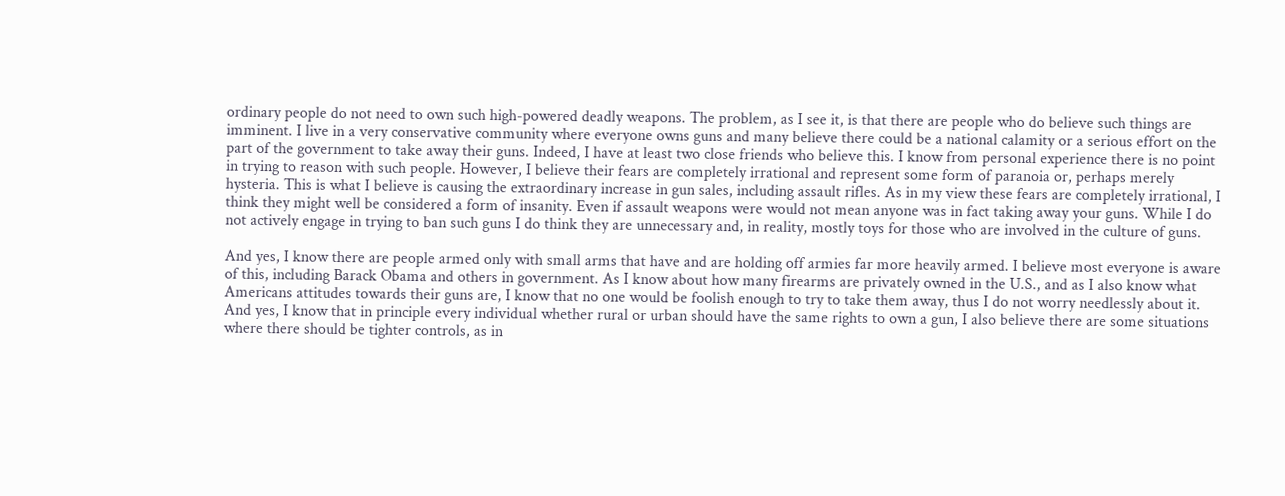ordinary people do not need to own such high-powered deadly weapons. The problem, as I see it, is that there are people who do believe such things are imminent. I live in a very conservative community where everyone owns guns and many believe there could be a national calamity or a serious effort on the part of the government to take away their guns. Indeed, I have at least two close friends who believe this. I know from personal experience there is no point in trying to reason with such people. However, I believe their fears are completely irrational and represent some form of paranoia or, perhaps merely hysteria. This is what I believe is causing the extraordinary increase in gun sales, including assault rifles. As in my view these fears are completely irrational, I think they might well be considered a form of insanity. Even if assault weapons were would not mean anyone was in fact taking away your guns. While I do not actively engage in trying to ban such guns I do think they are unnecessary and, in reality, mostly toys for those who are involved in the culture of guns.

And yes, I know there are people armed only with small arms that have and are holding off armies far more heavily armed. I believe most everyone is aware of this, including Barack Obama and others in government. As I know about how many firearms are privately owned in the U.S., and as I also know what Americans attitudes towards their guns are, I know that no one would be foolish enough to try to take them away, thus I do not worry needlessly about it. And yes, I know that in principle every individual whether rural or urban should have the same rights to own a gun, I also believe there are some situations where there should be tighter controls, as in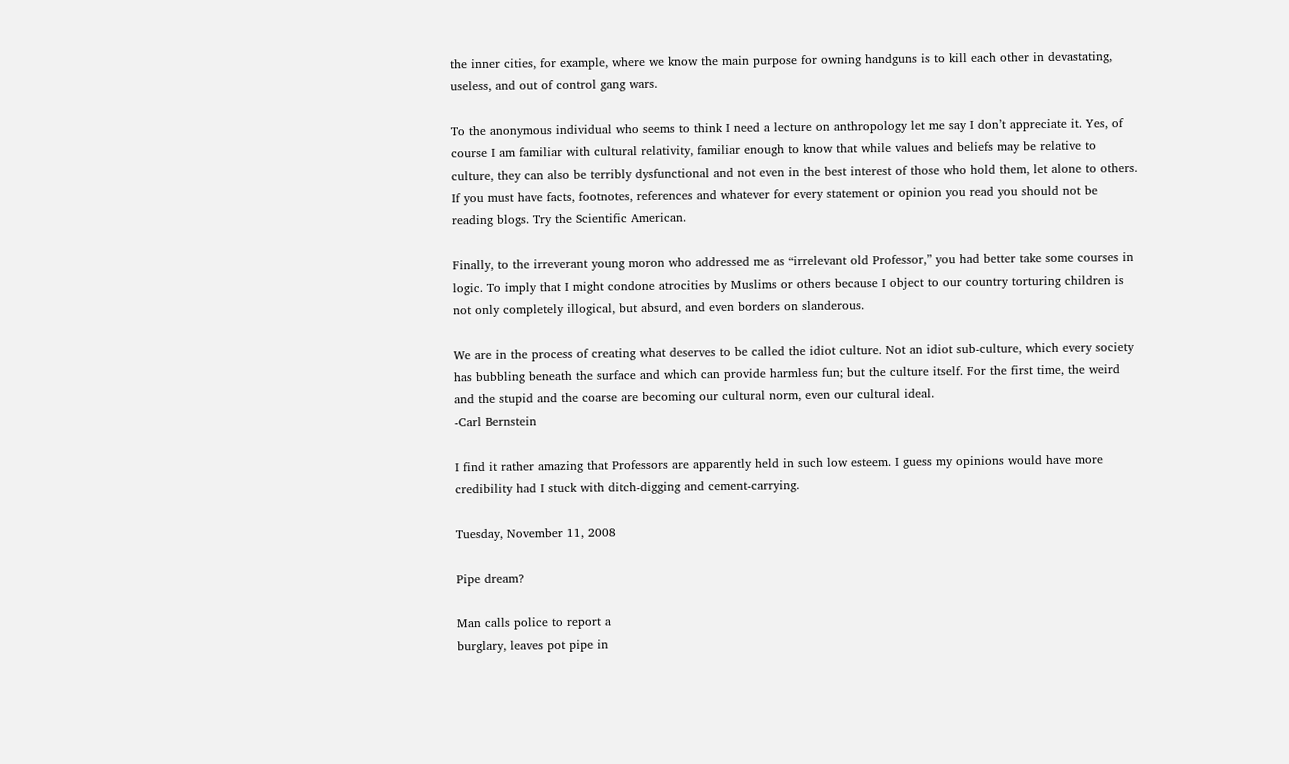the inner cities, for example, where we know the main purpose for owning handguns is to kill each other in devastating, useless, and out of control gang wars.

To the anonymous individual who seems to think I need a lecture on anthropology let me say I don’t appreciate it. Yes, of course I am familiar with cultural relativity, familiar enough to know that while values and beliefs may be relative to culture, they can also be terribly dysfunctional and not even in the best interest of those who hold them, let alone to others. If you must have facts, footnotes, references and whatever for every statement or opinion you read you should not be reading blogs. Try the Scientific American.

Finally, to the irreverant young moron who addressed me as “irrelevant old Professor,” you had better take some courses in logic. To imply that I might condone atrocities by Muslims or others because I object to our country torturing children is not only completely illogical, but absurd, and even borders on slanderous.

We are in the process of creating what deserves to be called the idiot culture. Not an idiot sub-culture, which every society has bubbling beneath the surface and which can provide harmless fun; but the culture itself. For the first time, the weird and the stupid and the coarse are becoming our cultural norm, even our cultural ideal.
-Carl Bernstein

I find it rather amazing that Professors are apparently held in such low esteem. I guess my opinions would have more credibility had I stuck with ditch-digging and cement-carrying.

Tuesday, November 11, 2008

Pipe dream?

Man calls police to report a
burglary, leaves pot pipe in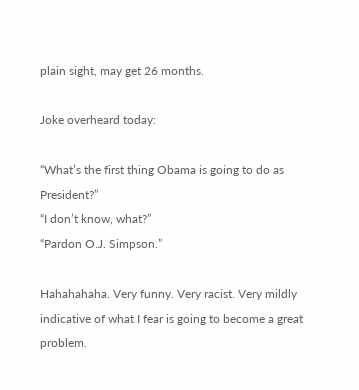plain sight, may get 26 months.

Joke overheard today:

“What’s the first thing Obama is going to do as President?”
“I don’t know, what?”
“Pardon O.J. Simpson.”

Hahahahaha. Very funny. Very racist. Very mildly indicative of what I fear is going to become a great problem.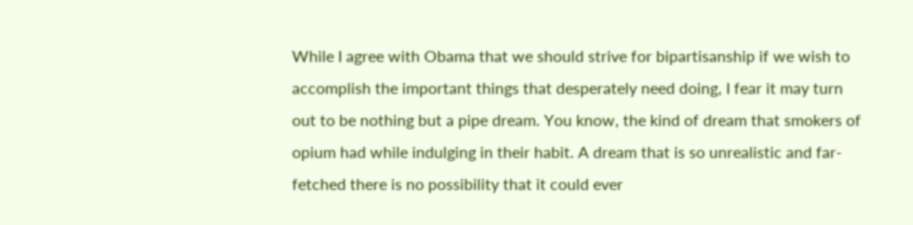While I agree with Obama that we should strive for bipartisanship if we wish to accomplish the important things that desperately need doing, I fear it may turn out to be nothing but a pipe dream. You know, the kind of dream that smokers of opium had while indulging in their habit. A dream that is so unrealistic and far-fetched there is no possibility that it could ever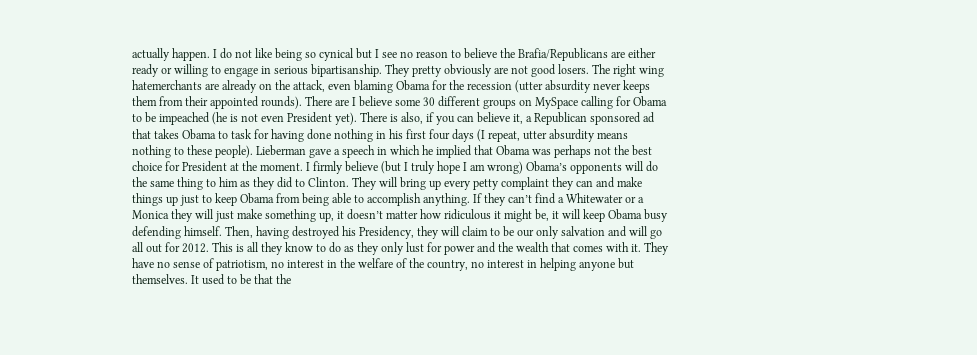actually happen. I do not like being so cynical but I see no reason to believe the Brafia/Republicans are either ready or willing to engage in serious bipartisanship. They pretty obviously are not good losers. The right wing hatemerchants are already on the attack, even blaming Obama for the recession (utter absurdity never keeps them from their appointed rounds). There are I believe some 30 different groups on MySpace calling for Obama to be impeached (he is not even President yet). There is also, if you can believe it, a Republican sponsored ad that takes Obama to task for having done nothing in his first four days (I repeat, utter absurdity means nothing to these people). Lieberman gave a speech in which he implied that Obama was perhaps not the best choice for President at the moment. I firmly believe (but I truly hope I am wrong) Obama’s opponents will do the same thing to him as they did to Clinton. They will bring up every petty complaint they can and make things up just to keep Obama from being able to accomplish anything. If they can’t find a Whitewater or a Monica they will just make something up, it doesn’t matter how ridiculous it might be, it will keep Obama busy defending himself. Then, having destroyed his Presidency, they will claim to be our only salvation and will go all out for 2012. This is all they know to do as they only lust for power and the wealth that comes with it. They have no sense of patriotism, no interest in the welfare of the country, no interest in helping anyone but themselves. It used to be that the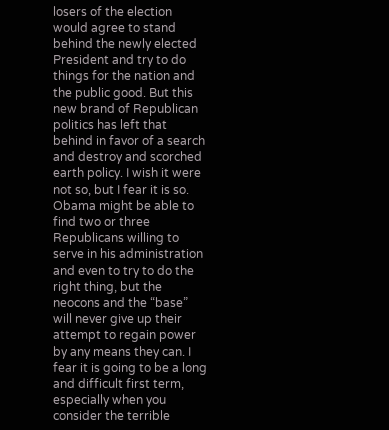losers of the election would agree to stand behind the newly elected President and try to do things for the nation and the public good. But this new brand of Republican politics has left that behind in favor of a search and destroy and scorched earth policy. I wish it were not so, but I fear it is so. Obama might be able to find two or three Republicans willing to serve in his administration and even to try to do the right thing, but the neocons and the “base” will never give up their attempt to regain power by any means they can. I fear it is going to be a long and difficult first term, especially when you consider the terrible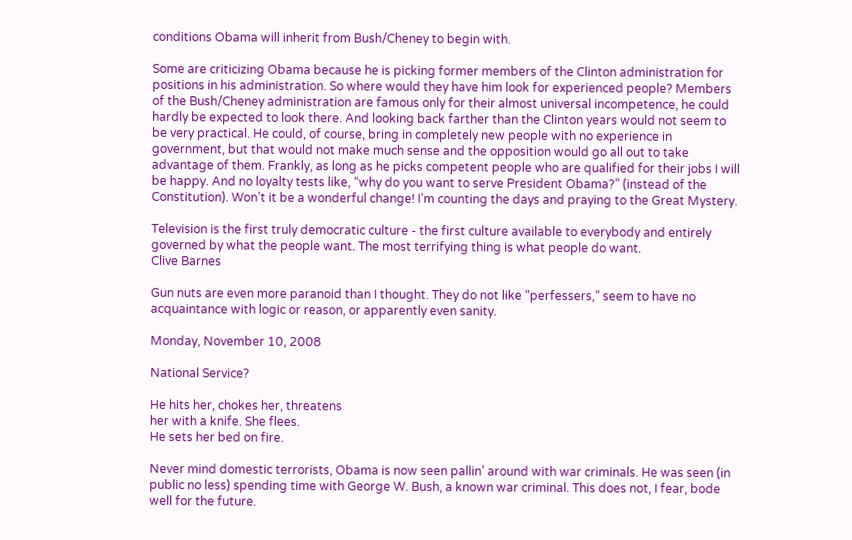conditions Obama will inherit from Bush/Cheney to begin with.

Some are criticizing Obama because he is picking former members of the Clinton administration for positions in his administration. So where would they have him look for experienced people? Members of the Bush/Cheney administration are famous only for their almost universal incompetence, he could hardly be expected to look there. And looking back farther than the Clinton years would not seem to be very practical. He could, of course, bring in completely new people with no experience in government, but that would not make much sense and the opposition would go all out to take advantage of them. Frankly, as long as he picks competent people who are qualified for their jobs I will be happy. And no loyalty tests like, “why do you want to serve President Obama?” (instead of the Constitution). Won’t it be a wonderful change! I’m counting the days and praying to the Great Mystery.

Television is the first truly democratic culture - the first culture available to everybody and entirely governed by what the people want. The most terrifying thing is what people do want.
Clive Barnes

Gun nuts are even more paranoid than I thought. They do not like “perfessers,” seem to have no acquaintance with logic or reason, or apparently even sanity.

Monday, November 10, 2008

National Service?

He hits her, chokes her, threatens
her with a knife. She flees.
He sets her bed on fire.

Never mind domestic terrorists, Obama is now seen pallin’ around with war criminals. He was seen (in public no less) spending time with George W. Bush, a known war criminal. This does not, I fear, bode well for the future.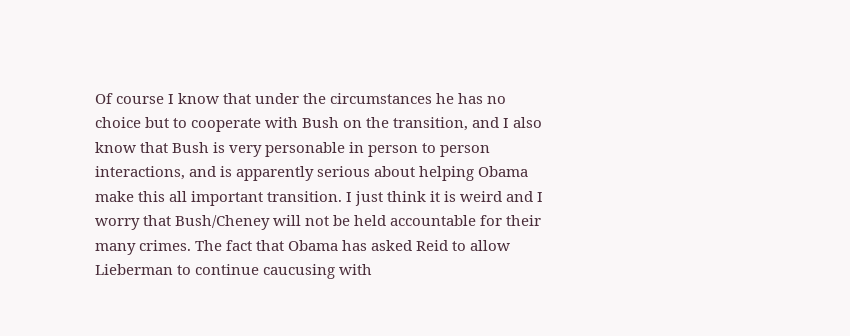Of course I know that under the circumstances he has no choice but to cooperate with Bush on the transition, and I also know that Bush is very personable in person to person interactions, and is apparently serious about helping Obama make this all important transition. I just think it is weird and I worry that Bush/Cheney will not be held accountable for their many crimes. The fact that Obama has asked Reid to allow Lieberman to continue caucusing with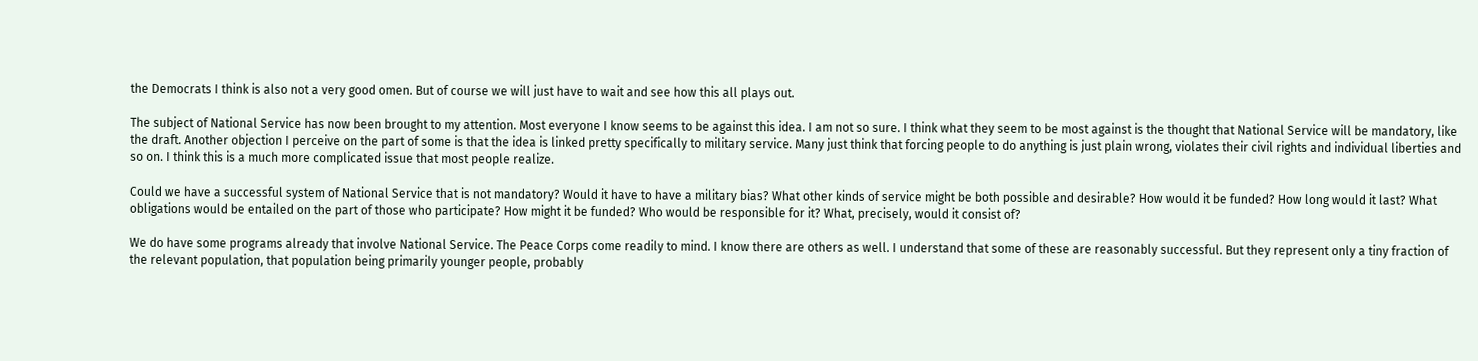the Democrats I think is also not a very good omen. But of course we will just have to wait and see how this all plays out.

The subject of National Service has now been brought to my attention. Most everyone I know seems to be against this idea. I am not so sure. I think what they seem to be most against is the thought that National Service will be mandatory, like the draft. Another objection I perceive on the part of some is that the idea is linked pretty specifically to military service. Many just think that forcing people to do anything is just plain wrong, violates their civil rights and individual liberties and so on. I think this is a much more complicated issue that most people realize.

Could we have a successful system of National Service that is not mandatory? Would it have to have a military bias? What other kinds of service might be both possible and desirable? How would it be funded? How long would it last? What obligations would be entailed on the part of those who participate? How might it be funded? Who would be responsible for it? What, precisely, would it consist of?

We do have some programs already that involve National Service. The Peace Corps come readily to mind. I know there are others as well. I understand that some of these are reasonably successful. But they represent only a tiny fraction of the relevant population, that population being primarily younger people, probably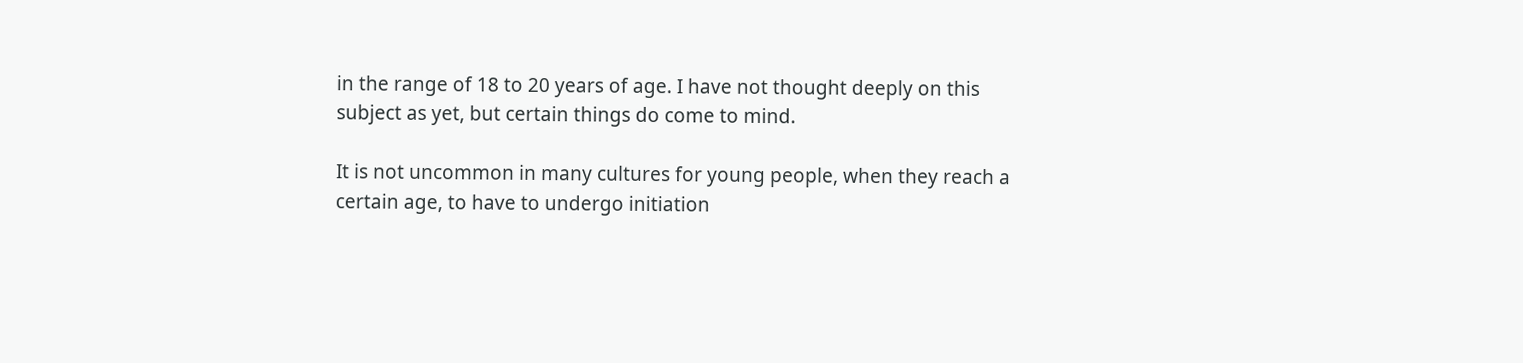in the range of 18 to 20 years of age. I have not thought deeply on this subject as yet, but certain things do come to mind.

It is not uncommon in many cultures for young people, when they reach a certain age, to have to undergo initiation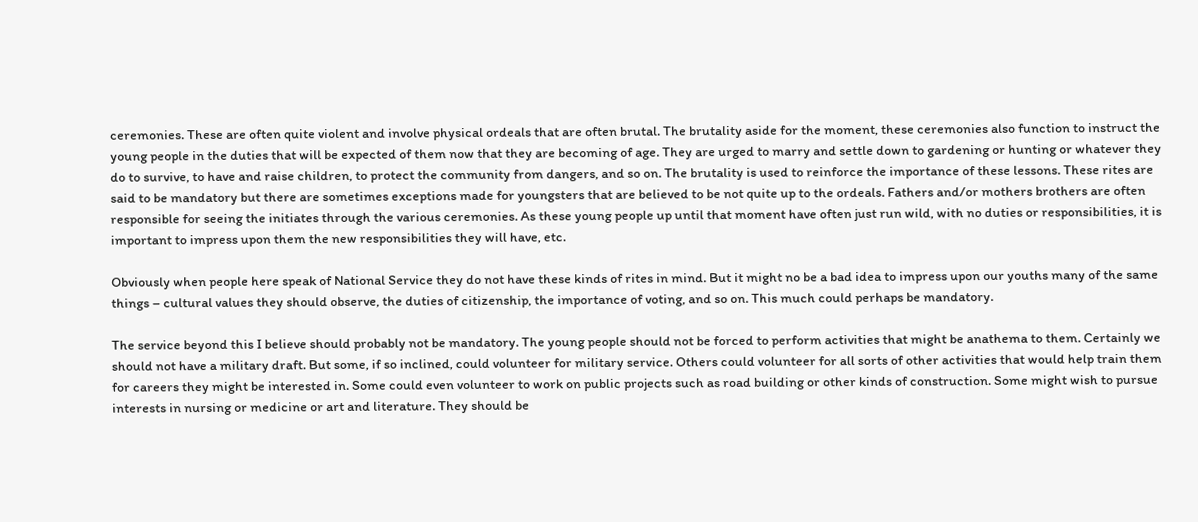ceremonies. These are often quite violent and involve physical ordeals that are often brutal. The brutality aside for the moment, these ceremonies also function to instruct the young people in the duties that will be expected of them now that they are becoming of age. They are urged to marry and settle down to gardening or hunting or whatever they do to survive, to have and raise children, to protect the community from dangers, and so on. The brutality is used to reinforce the importance of these lessons. These rites are said to be mandatory but there are sometimes exceptions made for youngsters that are believed to be not quite up to the ordeals. Fathers and/or mothers brothers are often responsible for seeing the initiates through the various ceremonies. As these young people up until that moment have often just run wild, with no duties or responsibilities, it is important to impress upon them the new responsibilities they will have, etc.

Obviously when people here speak of National Service they do not have these kinds of rites in mind. But it might no be a bad idea to impress upon our youths many of the same things – cultural values they should observe, the duties of citizenship, the importance of voting, and so on. This much could perhaps be mandatory.

The service beyond this I believe should probably not be mandatory. The young people should not be forced to perform activities that might be anathema to them. Certainly we should not have a military draft. But some, if so inclined, could volunteer for military service. Others could volunteer for all sorts of other activities that would help train them for careers they might be interested in. Some could even volunteer to work on public projects such as road building or other kinds of construction. Some might wish to pursue interests in nursing or medicine or art and literature. They should be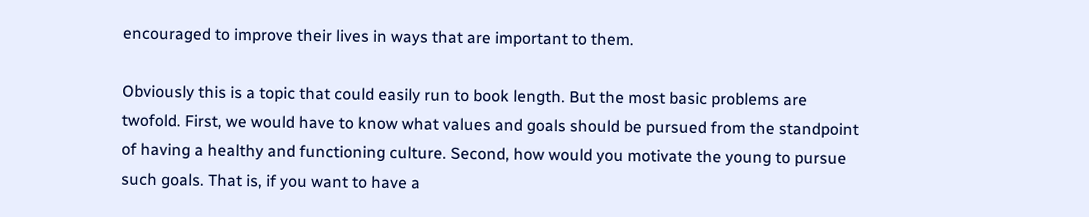encouraged to improve their lives in ways that are important to them.

Obviously this is a topic that could easily run to book length. But the most basic problems are twofold. First, we would have to know what values and goals should be pursued from the standpoint of having a healthy and functioning culture. Second, how would you motivate the young to pursue such goals. That is, if you want to have a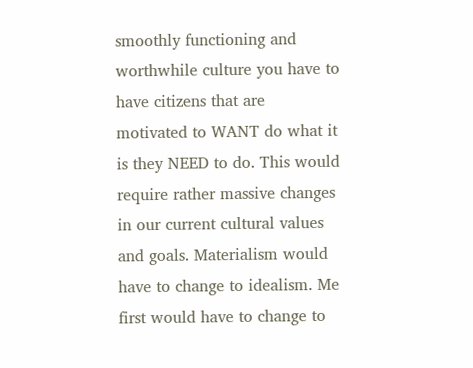smoothly functioning and worthwhile culture you have to have citizens that are motivated to WANT do what it is they NEED to do. This would require rather massive changes in our current cultural values and goals. Materialism would have to change to idealism. Me first would have to change to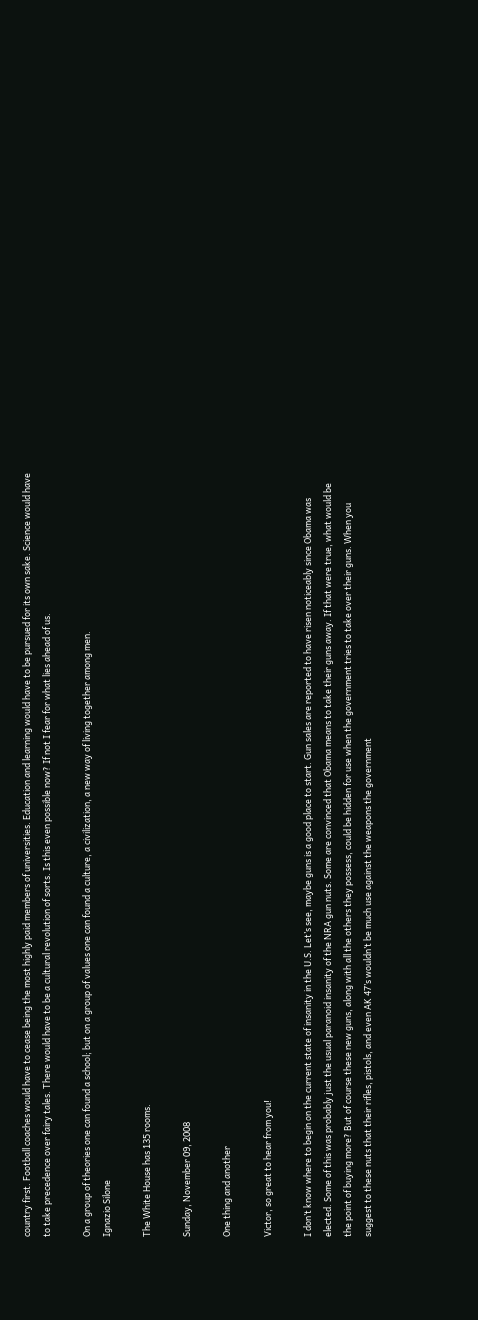country first. Football coaches would have to cease being the most highly paid members of universities. Education and learning would have to be pursued for its own sake. Science would have to take precedence over fairy tales. There would have to be a cultural revolution of sorts. Is this even possible now? If not I fear for what lies ahead of us.

On a group of theories one can found a school; but on a group of values one can found a culture, a civilization, a new way of living together among men.
Ignazio Silone

The White House has 135 rooms.

Sunday, November 09, 2008

One thing and another

Victor, so great to hear from you!

I don’t know where to begin on the current state of insanity in the U.S. Let’s see, maybe guns is a good place to start. Gun sales are reported to have risen noticeably since Obama was elected. Some of this was probably just the usual paranoid insanity of the NRA gun nuts. Some are convinced that Obama means to take their guns away. If that were true, what would be the point of buying more? But of course these new guns, along with all the others they possess, could be hidden for use when the government tries to take over their guns. When you suggest to these nuts that their rifles, pistols, and even AK 47’s wouldn’t be much use against the weapons the government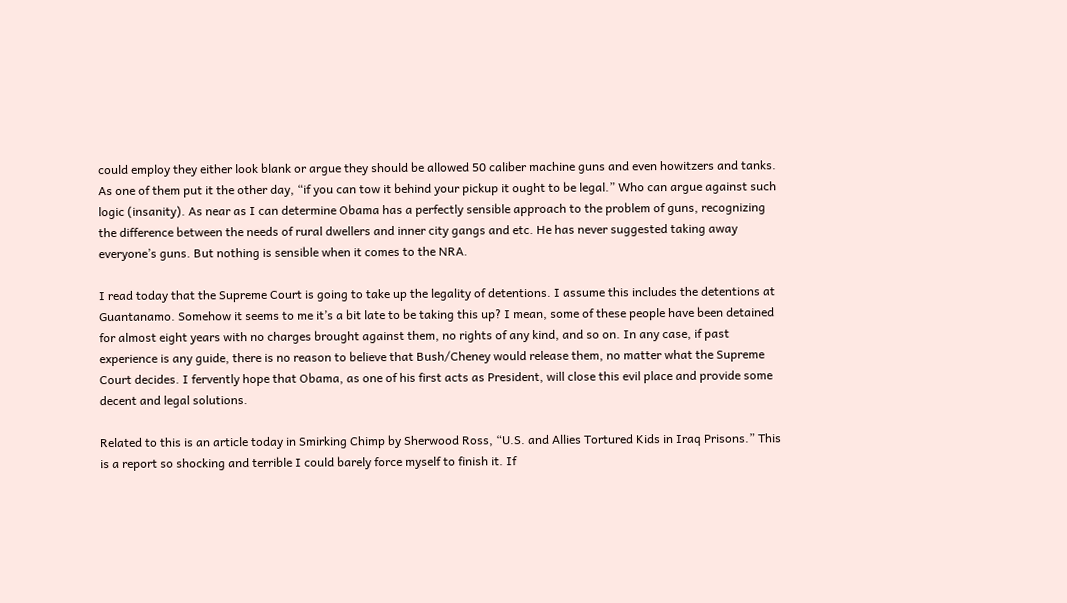could employ they either look blank or argue they should be allowed 50 caliber machine guns and even howitzers and tanks. As one of them put it the other day, “if you can tow it behind your pickup it ought to be legal.” Who can argue against such logic (insanity). As near as I can determine Obama has a perfectly sensible approach to the problem of guns, recognizing the difference between the needs of rural dwellers and inner city gangs and etc. He has never suggested taking away everyone’s guns. But nothing is sensible when it comes to the NRA.

I read today that the Supreme Court is going to take up the legality of detentions. I assume this includes the detentions at Guantanamo. Somehow it seems to me it’s a bit late to be taking this up? I mean, some of these people have been detained for almost eight years with no charges brought against them, no rights of any kind, and so on. In any case, if past experience is any guide, there is no reason to believe that Bush/Cheney would release them, no matter what the Supreme Court decides. I fervently hope that Obama, as one of his first acts as President, will close this evil place and provide some decent and legal solutions.

Related to this is an article today in Smirking Chimp by Sherwood Ross, “U.S. and Allies Tortured Kids in Iraq Prisons.” This is a report so shocking and terrible I could barely force myself to finish it. If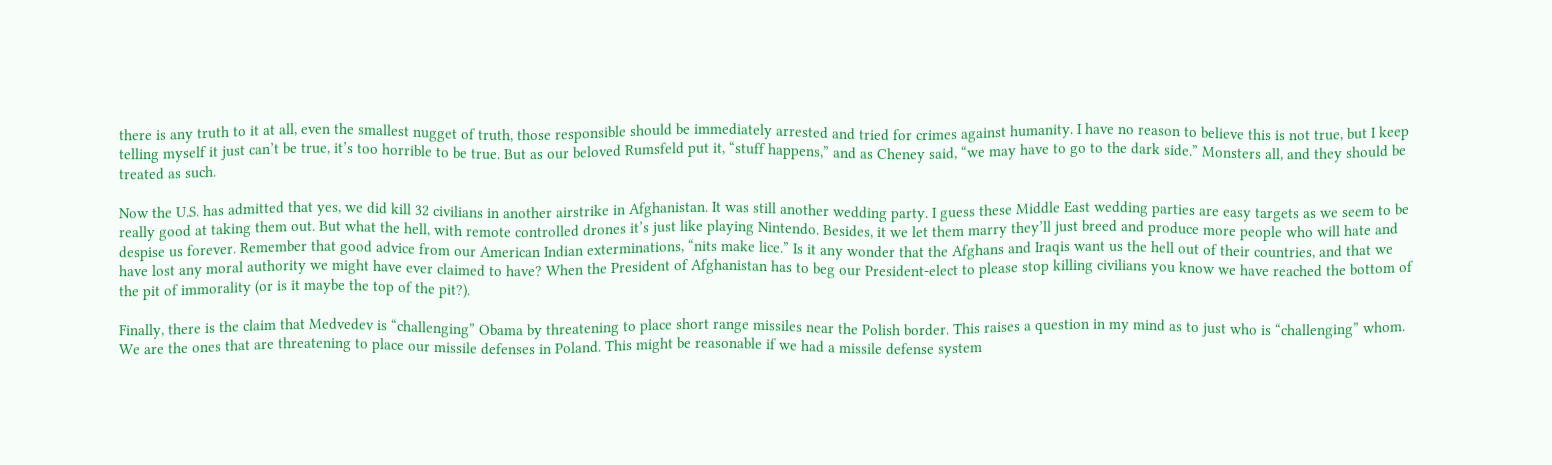there is any truth to it at all, even the smallest nugget of truth, those responsible should be immediately arrested and tried for crimes against humanity. I have no reason to believe this is not true, but I keep telling myself it just can’t be true, it’s too horrible to be true. But as our beloved Rumsfeld put it, “stuff happens,” and as Cheney said, “we may have to go to the dark side.” Monsters all, and they should be treated as such.

Now the U.S. has admitted that yes, we did kill 32 civilians in another airstrike in Afghanistan. It was still another wedding party. I guess these Middle East wedding parties are easy targets as we seem to be really good at taking them out. But what the hell, with remote controlled drones it’s just like playing Nintendo. Besides, it we let them marry they’ll just breed and produce more people who will hate and despise us forever. Remember that good advice from our American Indian exterminations, “nits make lice.” Is it any wonder that the Afghans and Iraqis want us the hell out of their countries, and that we have lost any moral authority we might have ever claimed to have? When the President of Afghanistan has to beg our President-elect to please stop killing civilians you know we have reached the bottom of the pit of immorality (or is it maybe the top of the pit?).

Finally, there is the claim that Medvedev is “challenging” Obama by threatening to place short range missiles near the Polish border. This raises a question in my mind as to just who is “challenging” whom. We are the ones that are threatening to place our missile defenses in Poland. This might be reasonable if we had a missile defense system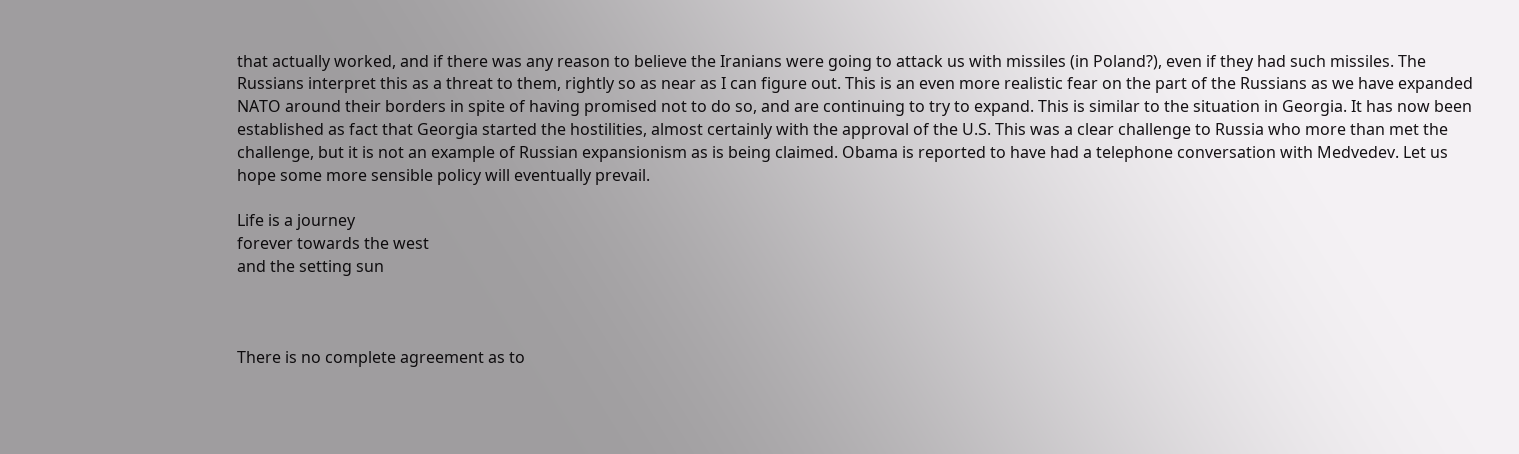that actually worked, and if there was any reason to believe the Iranians were going to attack us with missiles (in Poland?), even if they had such missiles. The Russians interpret this as a threat to them, rightly so as near as I can figure out. This is an even more realistic fear on the part of the Russians as we have expanded NATO around their borders in spite of having promised not to do so, and are continuing to try to expand. This is similar to the situation in Georgia. It has now been established as fact that Georgia started the hostilities, almost certainly with the approval of the U.S. This was a clear challenge to Russia who more than met the challenge, but it is not an example of Russian expansionism as is being claimed. Obama is reported to have had a telephone conversation with Medvedev. Let us hope some more sensible policy will eventually prevail.

Life is a journey
forever towards the west
and the setting sun



There is no complete agreement as to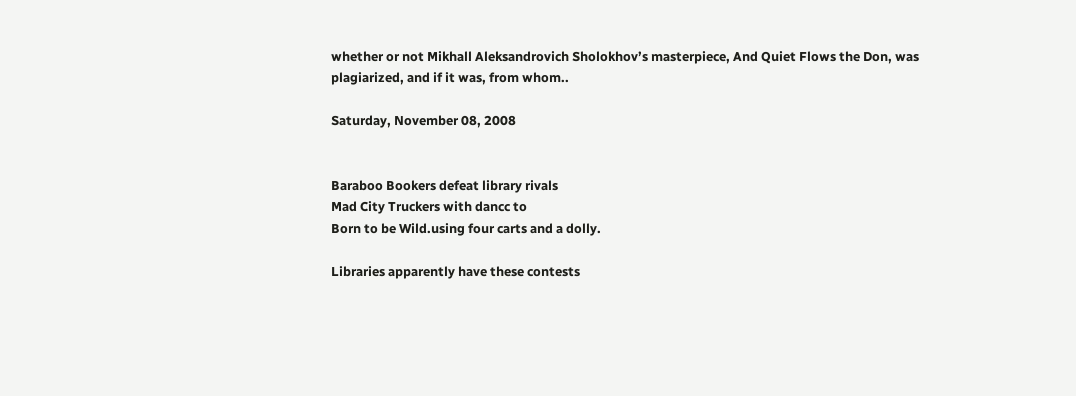whether or not Mikhall Aleksandrovich Sholokhov’s masterpiece, And Quiet Flows the Don, was plagiarized, and if it was, from whom..

Saturday, November 08, 2008


Baraboo Bookers defeat library rivals
Mad City Truckers with dancc to
Born to be Wild.using four carts and a dolly.

Libraries apparently have these contests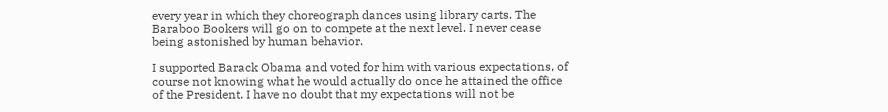every year in which they choreograph dances using library carts. The Baraboo Bookers will go on to compete at the next level. I never cease being astonished by human behavior.

I supported Barack Obama and voted for him with various expectations, of course not knowing what he would actually do once he attained the office of the President. I have no doubt that my expectations will not be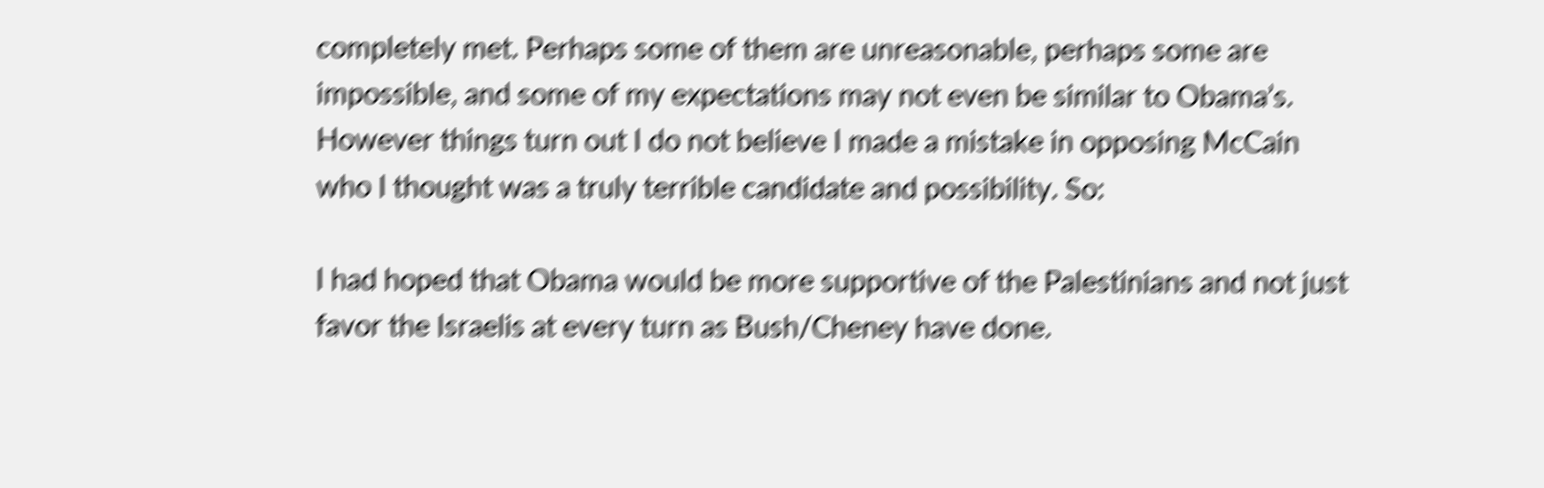completely met. Perhaps some of them are unreasonable, perhaps some are impossible, and some of my expectations may not even be similar to Obama’s. However things turn out I do not believe I made a mistake in opposing McCain who I thought was a truly terrible candidate and possibility. So:

I had hoped that Obama would be more supportive of the Palestinians and not just favor the Israelis at every turn as Bush/Cheney have done.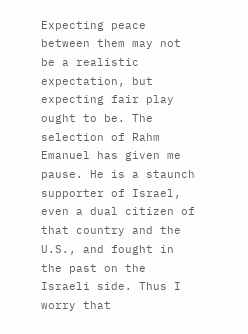Expecting peace between them may not be a realistic expectation, but expecting fair play ought to be. The selection of Rahm Emanuel has given me pause. He is a staunch supporter of Israel, even a dual citizen of that country and the U.S., and fought in the past on the Israeli side. Thus I worry that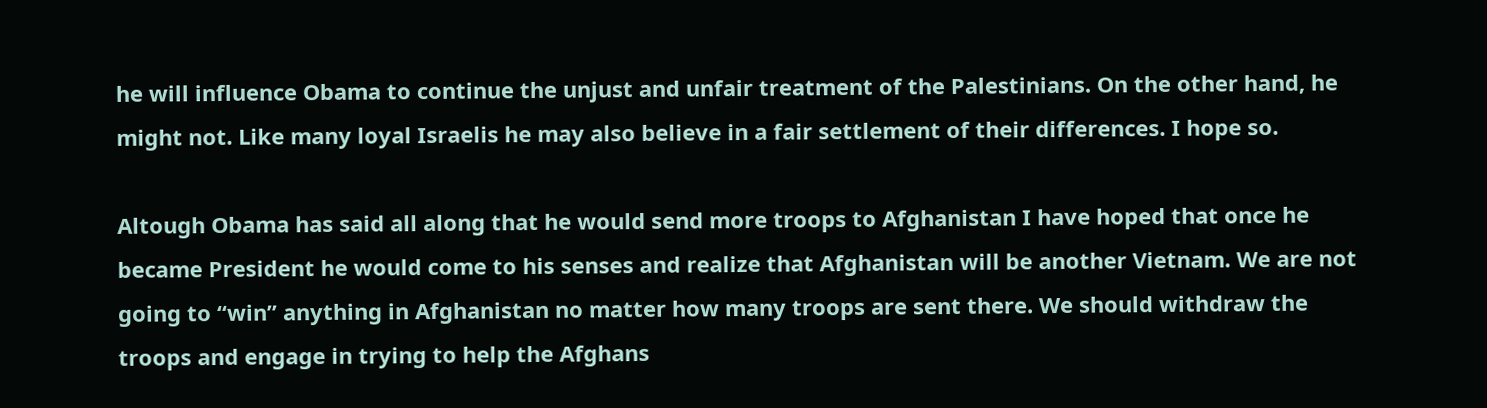he will influence Obama to continue the unjust and unfair treatment of the Palestinians. On the other hand, he might not. Like many loyal Israelis he may also believe in a fair settlement of their differences. I hope so.

Altough Obama has said all along that he would send more troops to Afghanistan I have hoped that once he became President he would come to his senses and realize that Afghanistan will be another Vietnam. We are not going to “win” anything in Afghanistan no matter how many troops are sent there. We should withdraw the troops and engage in trying to help the Afghans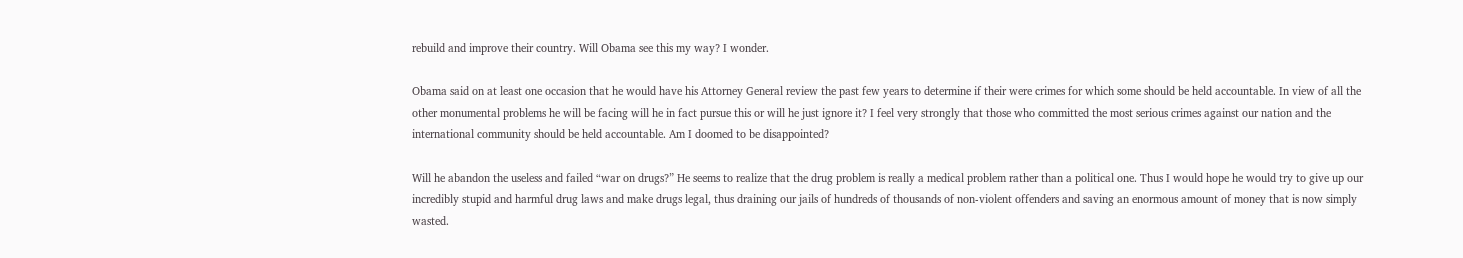rebuild and improve their country. Will Obama see this my way? I wonder.

Obama said on at least one occasion that he would have his Attorney General review the past few years to determine if their were crimes for which some should be held accountable. In view of all the other monumental problems he will be facing will he in fact pursue this or will he just ignore it? I feel very strongly that those who committed the most serious crimes against our nation and the international community should be held accountable. Am I doomed to be disappointed?

Will he abandon the useless and failed “war on drugs?” He seems to realize that the drug problem is really a medical problem rather than a political one. Thus I would hope he would try to give up our incredibly stupid and harmful drug laws and make drugs legal, thus draining our jails of hundreds of thousands of non-violent offenders and saving an enormous amount of money that is now simply wasted.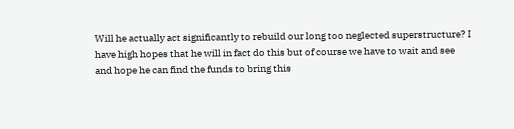Will he actually act significantly to rebuild our long too neglected superstructure? I have high hopes that he will in fact do this but of course we have to wait and see and hope he can find the funds to bring this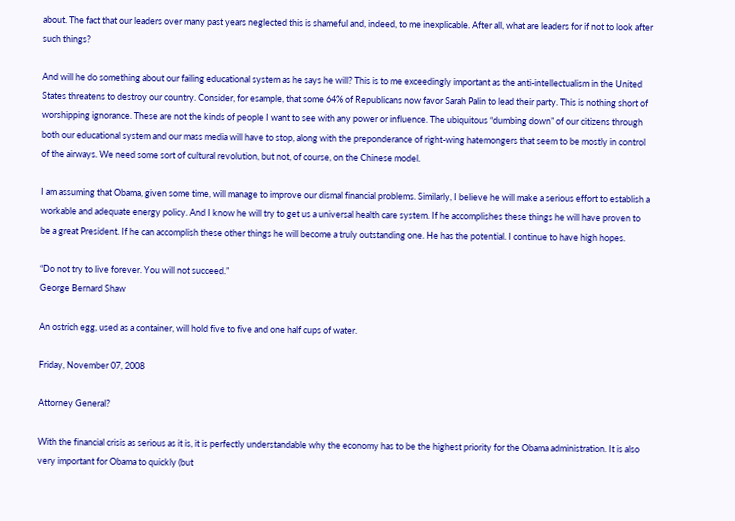about. The fact that our leaders over many past years neglected this is shameful and, indeed, to me inexplicable. After all, what are leaders for if not to look after such things?

And will he do something about our failing educational system as he says he will? This is to me exceedingly important as the anti-intellectualism in the United States threatens to destroy our country. Consider, for esample, that some 64% of Republicans now favor Sarah Palin to lead their party. This is nothing short of worshipping ignorance. These are not the kinds of people I want to see with any power or influence. The ubiquitous “dumbing down” of our citizens through both our educational system and our mass media will have to stop, along with the preponderance of right-wing hatemongers that seem to be mostly in control of the airways. We need some sort of cultural revolution, but not, of course, on the Chinese model.

I am assuming that Obama, given some time, will manage to improve our dismal financial problems. Similarly, I believe he will make a serious effort to establish a workable and adequate energy policy. And I know he will try to get us a universal health care system. If he accomplishes these things he will have proven to be a great President. If he can accomplish these other things he will become a truly outstanding one. He has the potential. I continue to have high hopes.

“Do not try to live forever. You will not succeed.”
George Bernard Shaw

An ostrich egg, used as a container, will hold five to five and one half cups of water.

Friday, November 07, 2008

Attorney General?

With the financial crisis as serious as it is, it is perfectly understandable why the economy has to be the highest priority for the Obama administration. It is also very important for Obama to quickly (but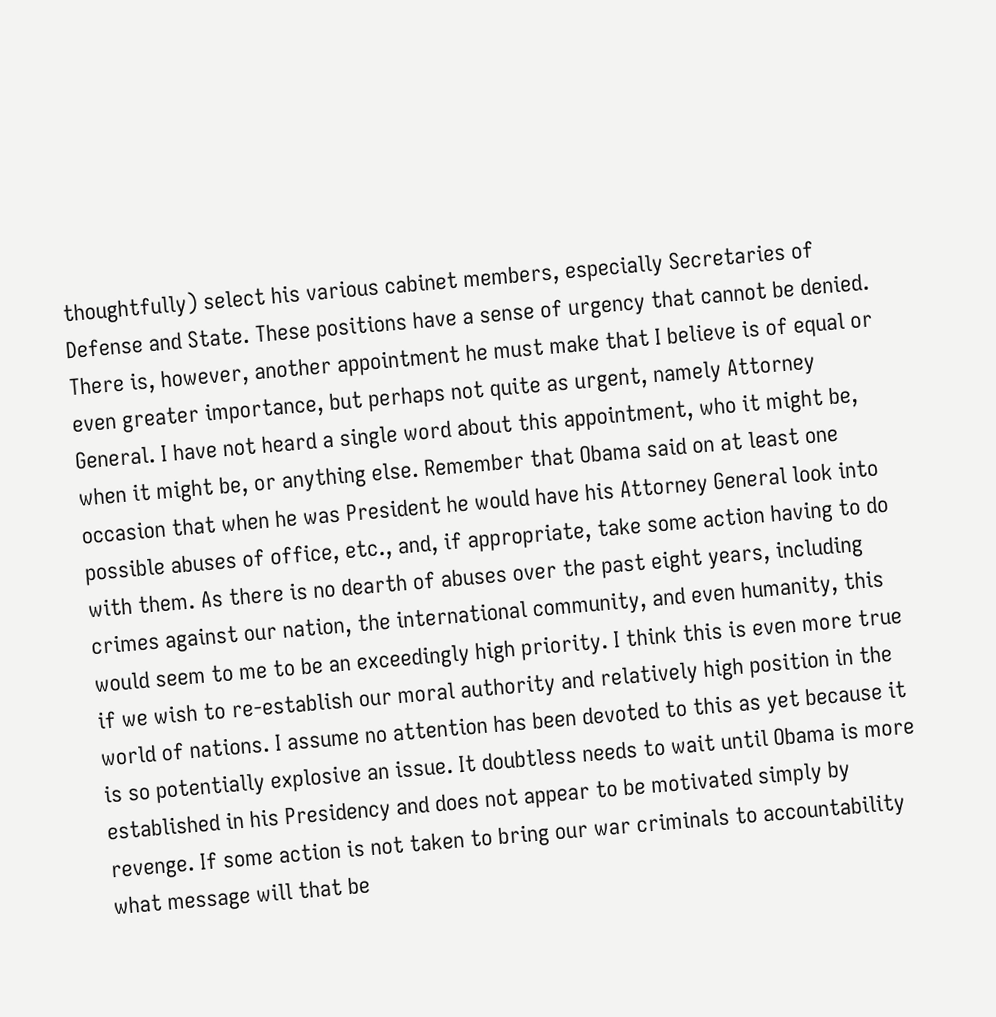thoughtfully) select his various cabinet members, especially Secretaries of Defense and State. These positions have a sense of urgency that cannot be denied. There is, however, another appointment he must make that I believe is of equal or even greater importance, but perhaps not quite as urgent, namely Attorney General. I have not heard a single word about this appointment, who it might be, when it might be, or anything else. Remember that Obama said on at least one occasion that when he was President he would have his Attorney General look into possible abuses of office, etc., and, if appropriate, take some action having to do with them. As there is no dearth of abuses over the past eight years, including crimes against our nation, the international community, and even humanity, this would seem to me to be an exceedingly high priority. I think this is even more true if we wish to re-establish our moral authority and relatively high position in the world of nations. I assume no attention has been devoted to this as yet because it is so potentially explosive an issue. It doubtless needs to wait until Obama is more established in his Presidency and does not appear to be motivated simply by revenge. If some action is not taken to bring our war criminals to accountability what message will that be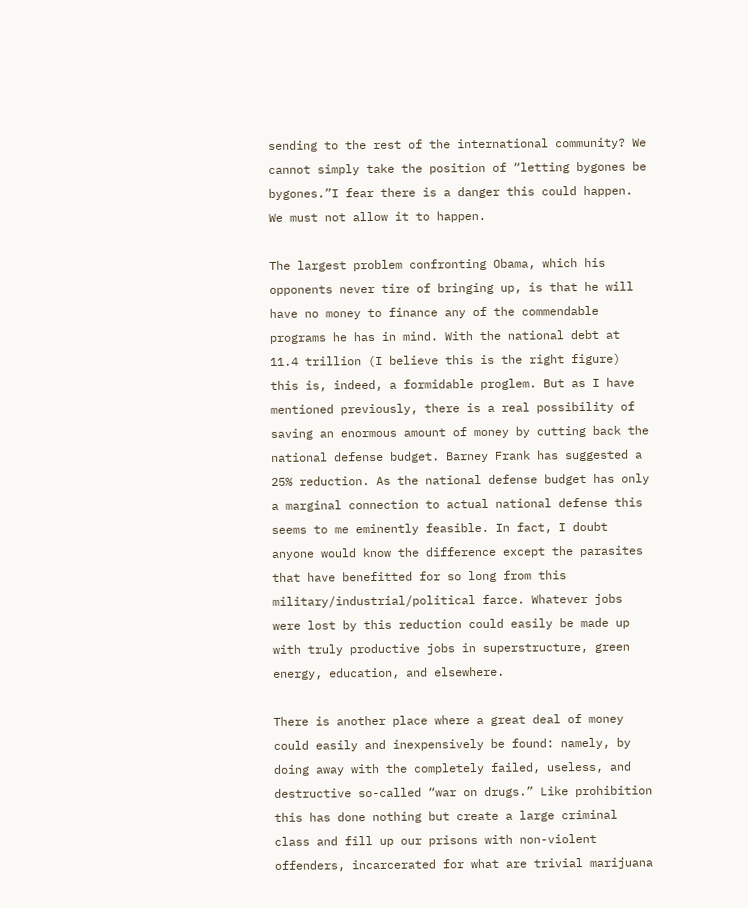sending to the rest of the international community? We cannot simply take the position of “letting bygones be bygones.”I fear there is a danger this could happen. We must not allow it to happen.

The largest problem confronting Obama, which his opponents never tire of bringing up, is that he will have no money to finance any of the commendable programs he has in mind. With the national debt at 11.4 trillion (I believe this is the right figure) this is, indeed, a formidable proglem. But as I have mentioned previously, there is a real possibility of saving an enormous amount of money by cutting back the national defense budget. Barney Frank has suggested a 25% reduction. As the national defense budget has only a marginal connection to actual national defense this seems to me eminently feasible. In fact, I doubt anyone would know the difference except the parasites that have benefitted for so long from this military/industrial/political farce. Whatever jobs were lost by this reduction could easily be made up with truly productive jobs in superstructure, green energy, education, and elsewhere.

There is another place where a great deal of money could easily and inexpensively be found: namely, by doing away with the completely failed, useless, and destructive so-called “war on drugs.” Like prohibition this has done nothing but create a large criminal class and fill up our prisons with non-violent offenders, incarcerated for what are trivial marijuana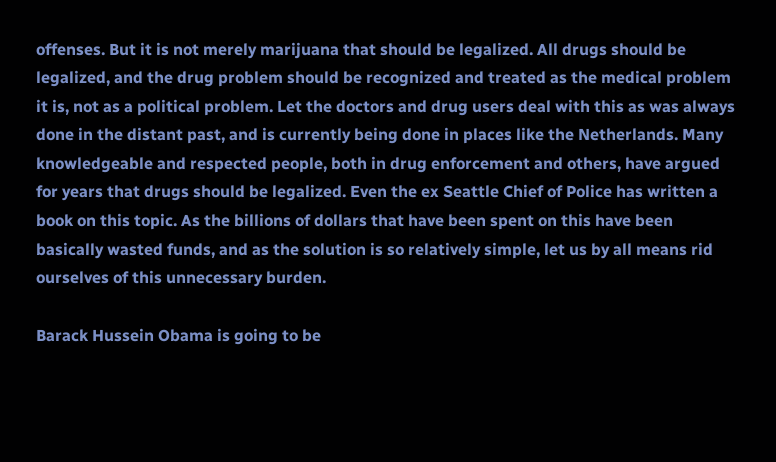offenses. But it is not merely marijuana that should be legalized. All drugs should be legalized, and the drug problem should be recognized and treated as the medical problem it is, not as a political problem. Let the doctors and drug users deal with this as was always done in the distant past, and is currently being done in places like the Netherlands. Many knowledgeable and respected people, both in drug enforcement and others, have argued for years that drugs should be legalized. Even the ex Seattle Chief of Police has written a book on this topic. As the billions of dollars that have been spent on this have been basically wasted funds, and as the solution is so relatively simple, let us by all means rid ourselves of this unnecessary burden.

Barack Hussein Obama is going to be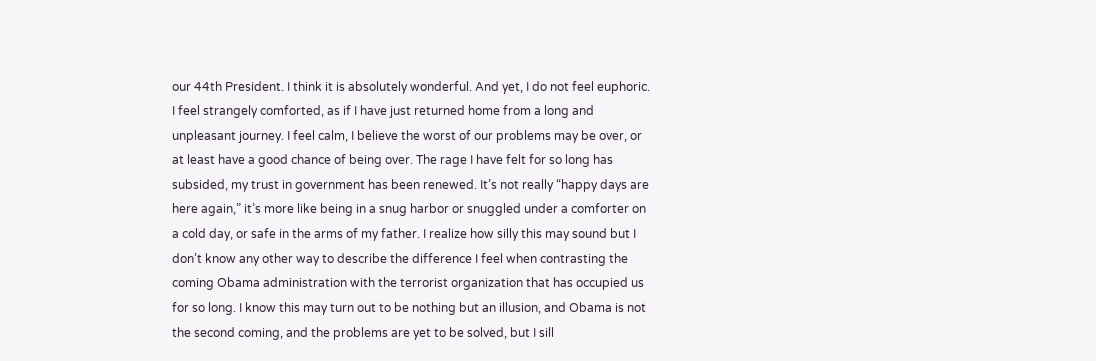our 44th President. I think it is absolutely wonderful. And yet, I do not feel euphoric. I feel strangely comforted, as if I have just returned home from a long and unpleasant journey. I feel calm, I believe the worst of our problems may be over, or at least have a good chance of being over. The rage I have felt for so long has subsided, my trust in government has been renewed. It’s not really “happy days are here again,” it’s more like being in a snug harbor or snuggled under a comforter on a cold day, or safe in the arms of my father. I realize how silly this may sound but I don’t know any other way to describe the difference I feel when contrasting the coming Obama administration with the terrorist organization that has occupied us for so long. I know this may turn out to be nothing but an illusion, and Obama is not the second coming, and the problems are yet to be solved, but I sill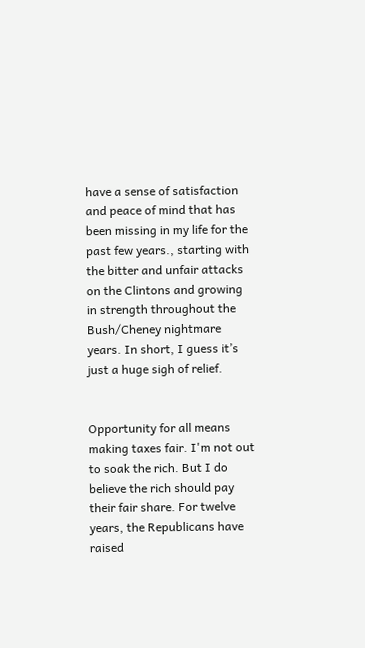have a sense of satisfaction and peace of mind that has been missing in my life for the past few years., starting with the bitter and unfair attacks on the Clintons and growing in strength throughout the Bush/Cheney nightmare years. In short, I guess it’s just a huge sigh of relief.


Opportunity for all means making taxes fair. I'm not out to soak the rich. But I do believe the rich should pay their fair share. For twelve years, the Republicans have raised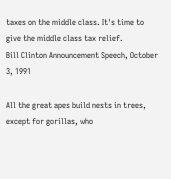taxes on the middle class. It's time to give the middle class tax relief.
Bill Clinton Announcement Speech, October 3, 1991

All the great apes build nests in trees, except for gorillas, who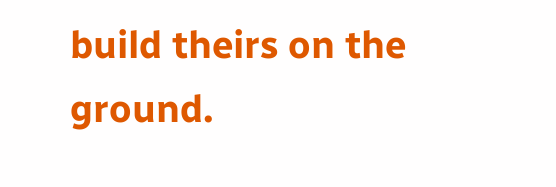build theirs on the ground.